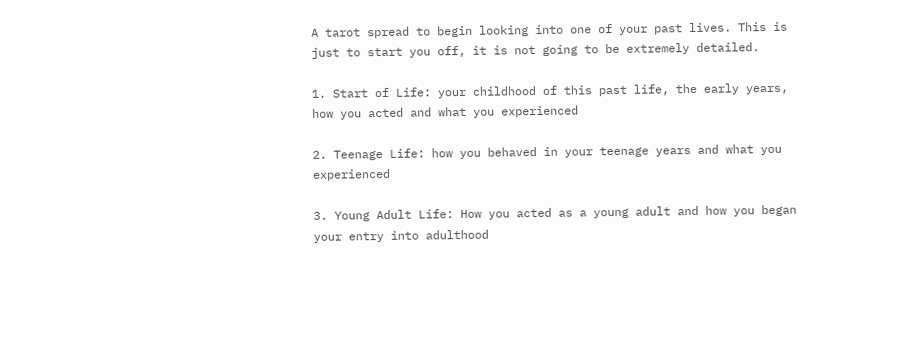A tarot spread to begin looking into one of your past lives. This is just to start you off, it is not going to be extremely detailed.

1. Start of Life: your childhood of this past life, the early years, how you acted and what you experienced

2. Teenage Life: how you behaved in your teenage years and what you experienced

3. Young Adult Life: How you acted as a young adult and how you began your entry into adulthood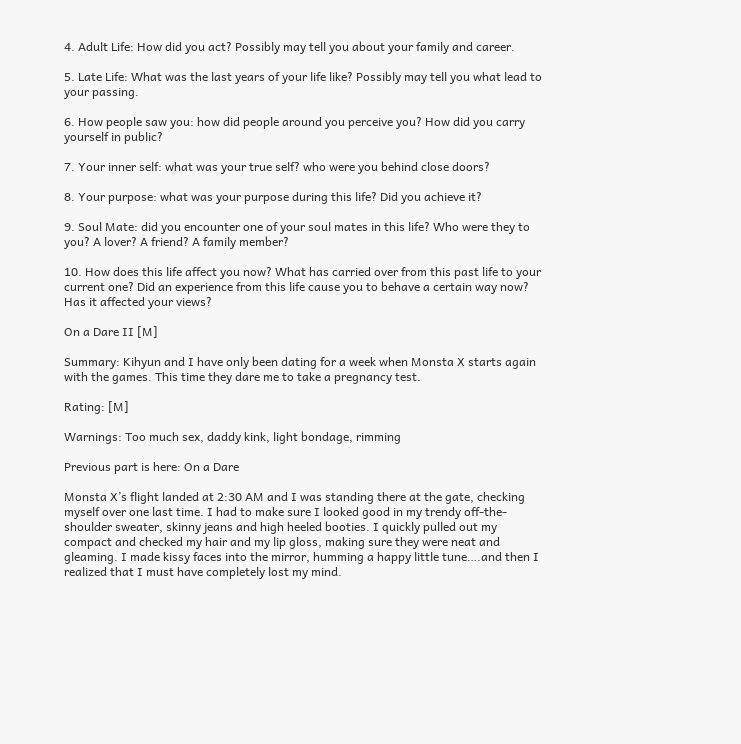4. Adult Life: How did you act? Possibly may tell you about your family and career.

5. Late Life: What was the last years of your life like? Possibly may tell you what lead to your passing.

6. How people saw you: how did people around you perceive you? How did you carry yourself in public?

7. Your inner self: what was your true self? who were you behind close doors?

8. Your purpose: what was your purpose during this life? Did you achieve it?

9. Soul Mate: did you encounter one of your soul mates in this life? Who were they to you? A lover? A friend? A family member?

10. How does this life affect you now? What has carried over from this past life to your current one? Did an experience from this life cause you to behave a certain way now? Has it affected your views?

On a Dare II [M]

Summary: Kihyun and I have only been dating for a week when Monsta X starts again with the games. This time they dare me to take a pregnancy test.

Rating: [M]

Warnings: Too much sex, daddy kink, light bondage, rimming

Previous part is here: On a Dare

Monsta X’s flight landed at 2:30 AM and I was standing there at the gate, checking myself over one last time. I had to make sure I looked good in my trendy off-the-shoulder sweater, skinny jeans and high heeled booties. I quickly pulled out my compact and checked my hair and my lip gloss, making sure they were neat and gleaming. I made kissy faces into the mirror, humming a happy little tune….and then I realized that I must have completely lost my mind.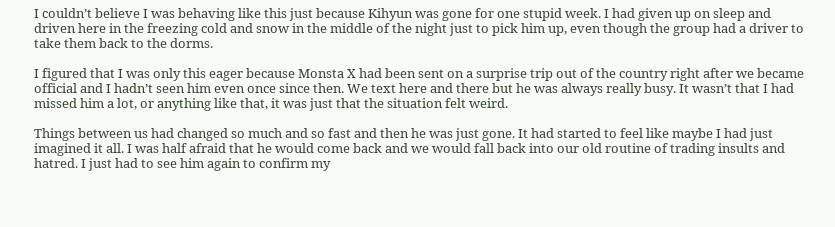I couldn’t believe I was behaving like this just because Kihyun was gone for one stupid week. I had given up on sleep and driven here in the freezing cold and snow in the middle of the night just to pick him up, even though the group had a driver to take them back to the dorms.

I figured that I was only this eager because Monsta X had been sent on a surprise trip out of the country right after we became official and I hadn’t seen him even once since then. We text here and there but he was always really busy. It wasn’t that I had missed him a lot, or anything like that, it was just that the situation felt weird.

Things between us had changed so much and so fast and then he was just gone. It had started to feel like maybe I had just imagined it all. I was half afraid that he would come back and we would fall back into our old routine of trading insults and hatred. I just had to see him again to confirm my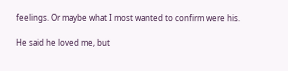feelings. Or maybe what I most wanted to confirm were his.

He said he loved me, but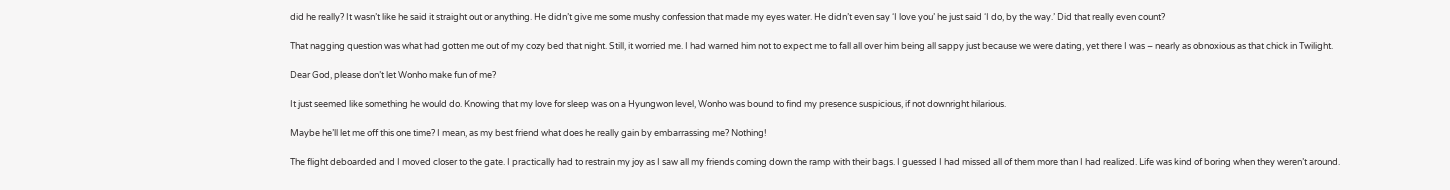did he really? It wasn’t like he said it straight out or anything. He didn’t give me some mushy confession that made my eyes water. He didn’t even say ‘I love you’ he just said ‘I do, by the way.’ Did that really even count?

That nagging question was what had gotten me out of my cozy bed that night. Still, it worried me. I had warned him not to expect me to fall all over him being all sappy just because we were dating, yet there I was – nearly as obnoxious as that chick in Twilight.

Dear God, please don’t let Wonho make fun of me?

It just seemed like something he would do. Knowing that my love for sleep was on a Hyungwon level, Wonho was bound to find my presence suspicious, if not downright hilarious.

Maybe he’ll let me off this one time? I mean, as my best friend what does he really gain by embarrassing me? Nothing!

The flight deboarded and I moved closer to the gate. I practically had to restrain my joy as I saw all my friends coming down the ramp with their bags. I guessed I had missed all of them more than I had realized. Life was kind of boring when they weren’t around.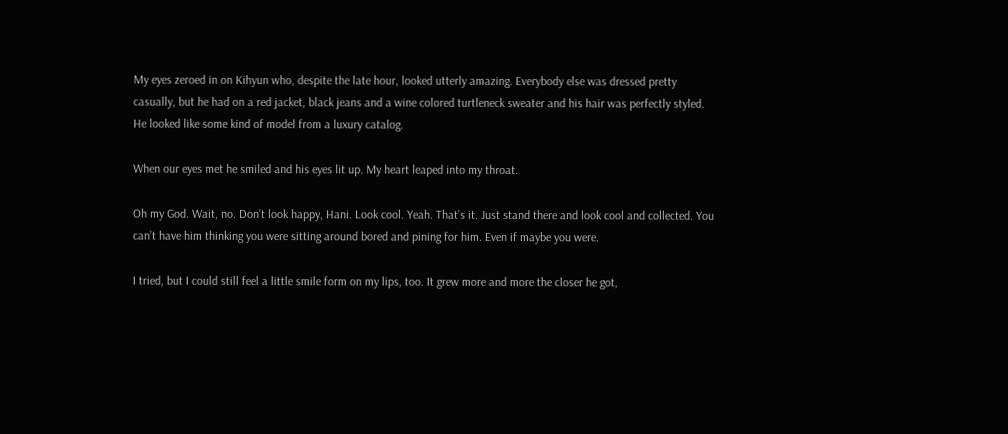My eyes zeroed in on Kihyun who, despite the late hour, looked utterly amazing. Everybody else was dressed pretty casually, but he had on a red jacket, black jeans and a wine colored turtleneck sweater and his hair was perfectly styled. He looked like some kind of model from a luxury catalog.

When our eyes met he smiled and his eyes lit up. My heart leaped into my throat.

Oh my God. Wait, no. Don’t look happy, Hani. Look cool. Yeah. That’s it. Just stand there and look cool and collected. You can’t have him thinking you were sitting around bored and pining for him. Even if maybe you were.

I tried, but I could still feel a little smile form on my lips, too. It grew more and more the closer he got,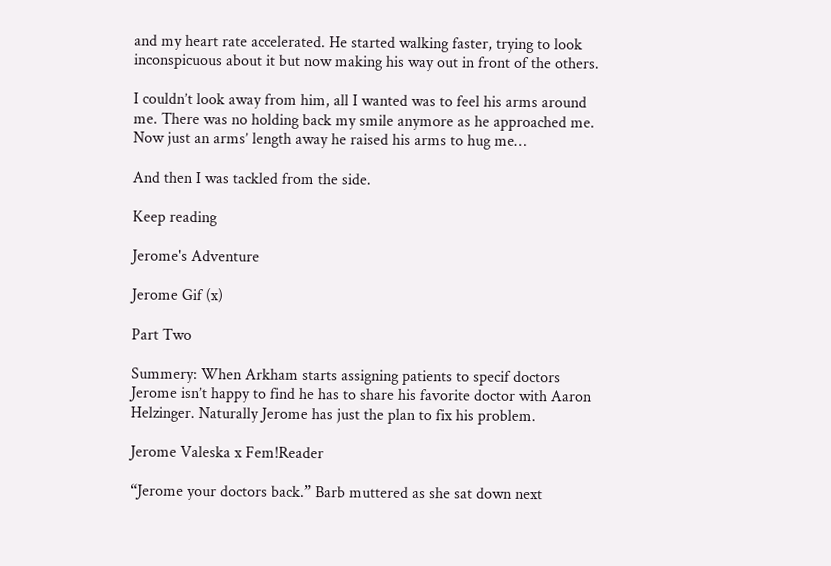and my heart rate accelerated. He started walking faster, trying to look inconspicuous about it but now making his way out in front of the others.

I couldn’t look away from him, all I wanted was to feel his arms around me. There was no holding back my smile anymore as he approached me. Now just an arms’ length away he raised his arms to hug me…

And then I was tackled from the side.

Keep reading

Jerome's Adventure

Jerome Gif (x)

Part Two

Summery: When Arkham starts assigning patients to specif doctors Jerome isn’t happy to find he has to share his favorite doctor with Aaron Helzinger. Naturally Jerome has just the plan to fix his problem.

Jerome Valeska x Fem!Reader

“Jerome your doctors back.” Barb muttered as she sat down next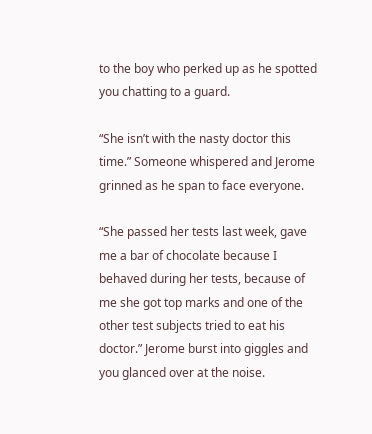to the boy who perked up as he spotted you chatting to a guard.

“She isn’t with the nasty doctor this time.” Someone whispered and Jerome grinned as he span to face everyone.

“She passed her tests last week, gave me a bar of chocolate because I behaved during her tests, because of me she got top marks and one of the other test subjects tried to eat his doctor.” Jerome burst into giggles and you glanced over at the noise.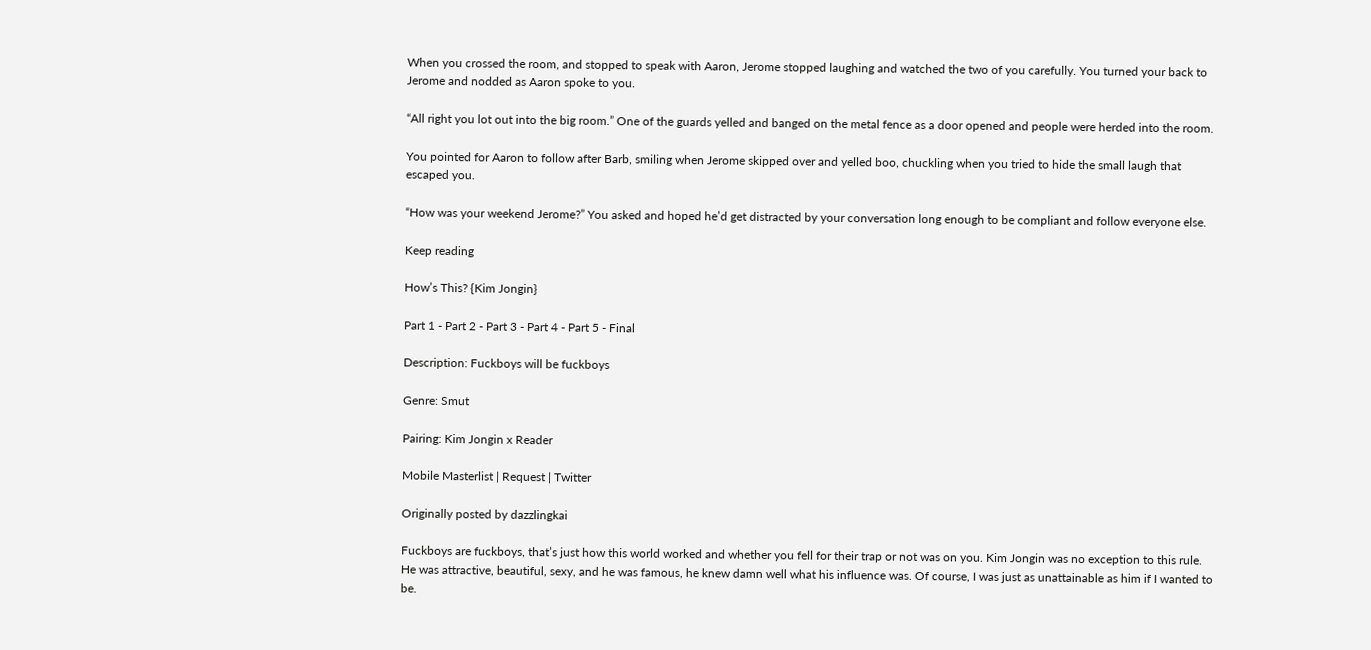When you crossed the room, and stopped to speak with Aaron, Jerome stopped laughing and watched the two of you carefully. You turned your back to Jerome and nodded as Aaron spoke to you.

“All right you lot out into the big room.” One of the guards yelled and banged on the metal fence as a door opened and people were herded into the room.

You pointed for Aaron to follow after Barb, smiling when Jerome skipped over and yelled boo, chuckling when you tried to hide the small laugh that escaped you.

“How was your weekend Jerome?” You asked and hoped he’d get distracted by your conversation long enough to be compliant and follow everyone else.

Keep reading

How’s This? {Kim Jongin}

Part 1 - Part 2 - Part 3 - Part 4 - Part 5 - Final

Description: Fuckboys will be fuckboys

Genre: Smut

Pairing: Kim Jongin x Reader

Mobile Masterlist | Request | Twitter

Originally posted by dazzlingkai

Fuckboys are fuckboys, that’s just how this world worked and whether you fell for their trap or not was on you. Kim Jongin was no exception to this rule. He was attractive, beautiful, sexy, and he was famous, he knew damn well what his influence was. Of course, I was just as unattainable as him if I wanted to be.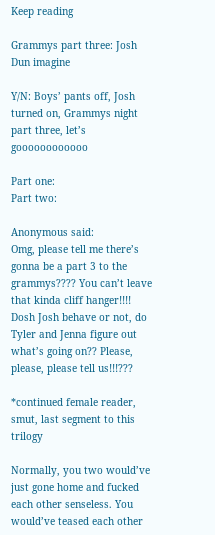Keep reading

Grammys part three: Josh Dun imagine

Y/N: Boys’ pants off, Josh turned on, Grammys night part three, let’s goooooooooooo

Part one:
Part two:

Anonymous said:
Omg, please tell me there’s gonna be a part 3 to the grammys???? You can’t leave that kinda cliff hanger!!!! Dosh Josh behave or not, do Tyler and Jenna figure out what’s going on?? Please, please, please tell us!!!???

*continued female reader, smut, last segment to this trilogy

Normally, you two would’ve just gone home and fucked each other senseless. You would’ve teased each other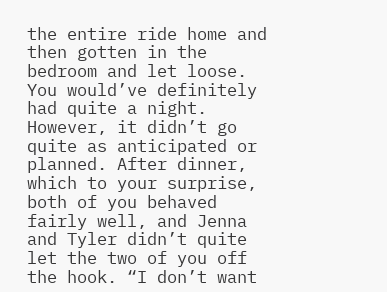the entire ride home and then gotten in the bedroom and let loose. You would’ve definitely had quite a night. However, it didn’t go quite as anticipated or planned. After dinner, which to your surprise, both of you behaved fairly well, and Jenna and Tyler didn’t quite let the two of you off the hook. “I don’t want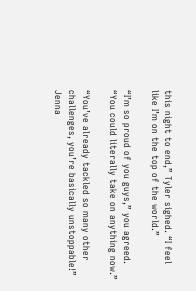this night to end,” Tyler sighed. “I feel like I’m on the top of the world.”

“I’m so proud of you guys,” you agreed. “You could literally take on anything now.”

“You’ve already tackled so many other challenges, you’re basically unstoppable!” Jenna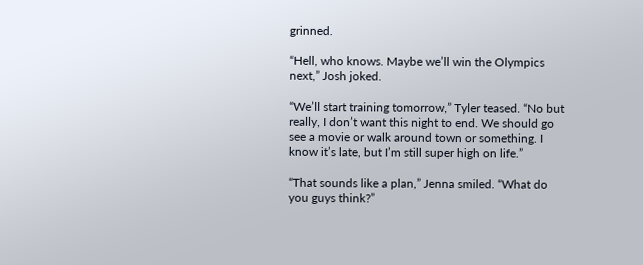grinned.

“Hell, who knows. Maybe we’ll win the Olympics next,” Josh joked.

“We’ll start training tomorrow,” Tyler teased. “No but really, I don’t want this night to end. We should go see a movie or walk around town or something. I know it’s late, but I’m still super high on life.”

“That sounds like a plan,” Jenna smiled. “What do you guys think?”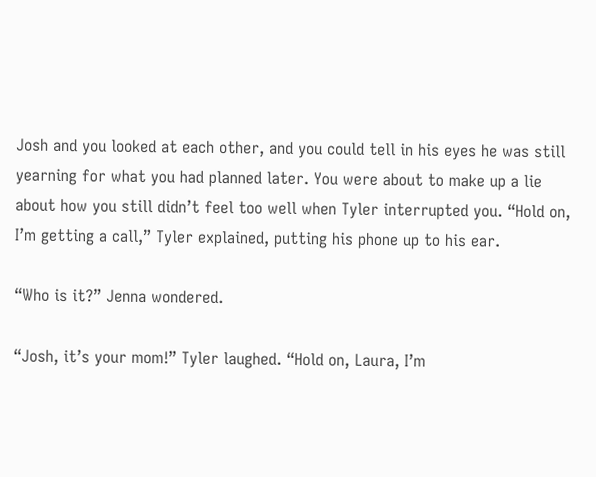Josh and you looked at each other, and you could tell in his eyes he was still yearning for what you had planned later. You were about to make up a lie about how you still didn’t feel too well when Tyler interrupted you. “Hold on, I’m getting a call,” Tyler explained, putting his phone up to his ear.

“Who is it?” Jenna wondered.

“Josh, it’s your mom!” Tyler laughed. “Hold on, Laura, I’m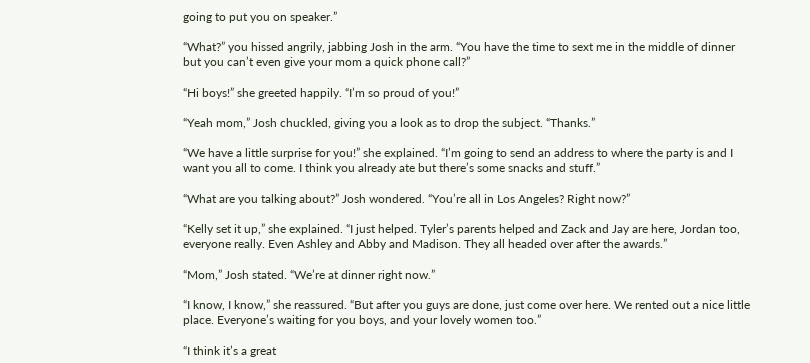going to put you on speaker.”

“What?” you hissed angrily, jabbing Josh in the arm. “You have the time to sext me in the middle of dinner but you can’t even give your mom a quick phone call?”

“Hi boys!” she greeted happily. “I’m so proud of you!”

“Yeah mom,” Josh chuckled, giving you a look as to drop the subject. “Thanks.”

“We have a little surprise for you!” she explained. “I’m going to send an address to where the party is and I want you all to come. I think you already ate but there’s some snacks and stuff.”

“What are you talking about?” Josh wondered. “You’re all in Los Angeles? Right now?”

“Kelly set it up,” she explained. “I just helped. Tyler’s parents helped and Zack and Jay are here, Jordan too, everyone really. Even Ashley and Abby and Madison. They all headed over after the awards.”

“Mom,” Josh stated. “We’re at dinner right now.”

“I know, I know,” she reassured. “But after you guys are done, just come over here. We rented out a nice little place. Everyone’s waiting for you boys, and your lovely women too.”

“I think it’s a great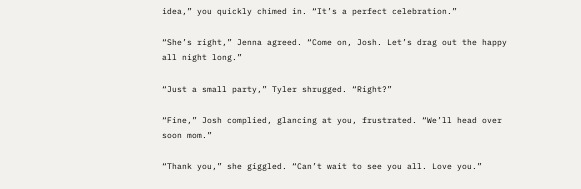idea,” you quickly chimed in. “It’s a perfect celebration.”

“She’s right,” Jenna agreed. “Come on, Josh. Let’s drag out the happy all night long.”

“Just a small party,” Tyler shrugged. “Right?”

“Fine,” Josh complied, glancing at you, frustrated. “We’ll head over soon mom.”

“Thank you,” she giggled. “Can’t wait to see you all. Love you.”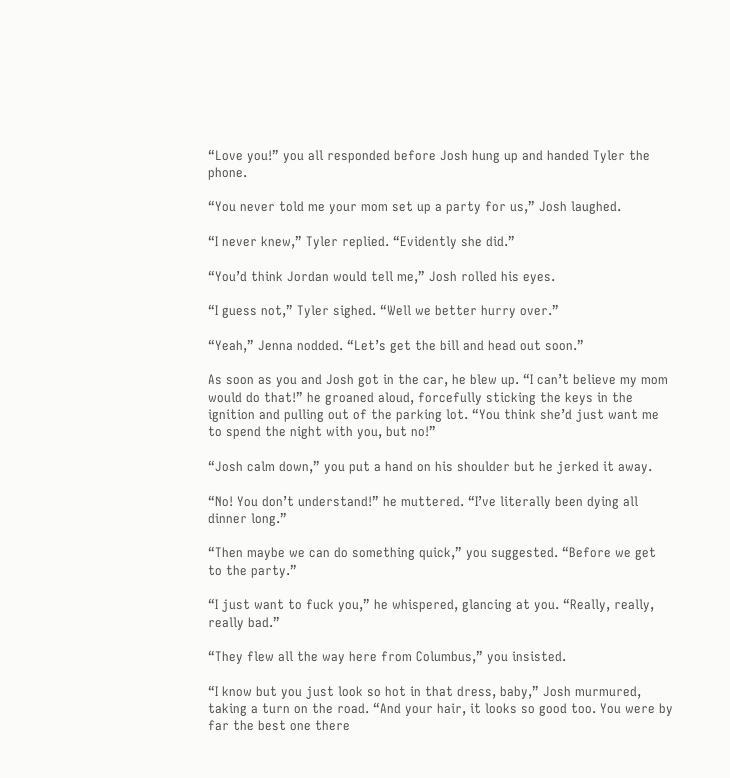“Love you!” you all responded before Josh hung up and handed Tyler the phone.

“You never told me your mom set up a party for us,” Josh laughed.

“I never knew,” Tyler replied. “Evidently she did.”

“You’d think Jordan would tell me,” Josh rolled his eyes.

“I guess not,” Tyler sighed. “Well we better hurry over.”

“Yeah,” Jenna nodded. “Let’s get the bill and head out soon.”

As soon as you and Josh got in the car, he blew up. “I can’t believe my mom would do that!” he groaned aloud, forcefully sticking the keys in the ignition and pulling out of the parking lot. “You think she’d just want me to spend the night with you, but no!”

“Josh calm down,” you put a hand on his shoulder but he jerked it away.

“No! You don’t understand!” he muttered. “I’ve literally been dying all dinner long.”

“Then maybe we can do something quick,” you suggested. “Before we get to the party.”

“I just want to fuck you,” he whispered, glancing at you. “Really, really, really bad.”

“They flew all the way here from Columbus,” you insisted.

“I know but you just look so hot in that dress, baby,” Josh murmured, taking a turn on the road. “And your hair, it looks so good too. You were by far the best one there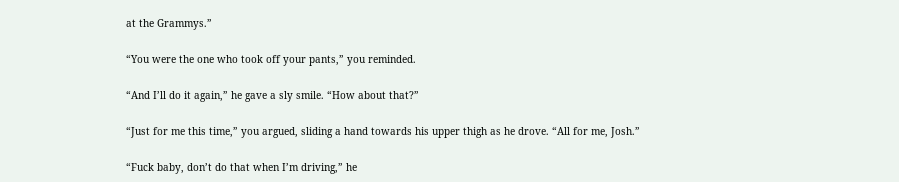at the Grammys.”

“You were the one who took off your pants,” you reminded.

“And I’ll do it again,” he gave a sly smile. “How about that?”

“Just for me this time,” you argued, sliding a hand towards his upper thigh as he drove. “All for me, Josh.”

“Fuck baby, don’t do that when I’m driving,” he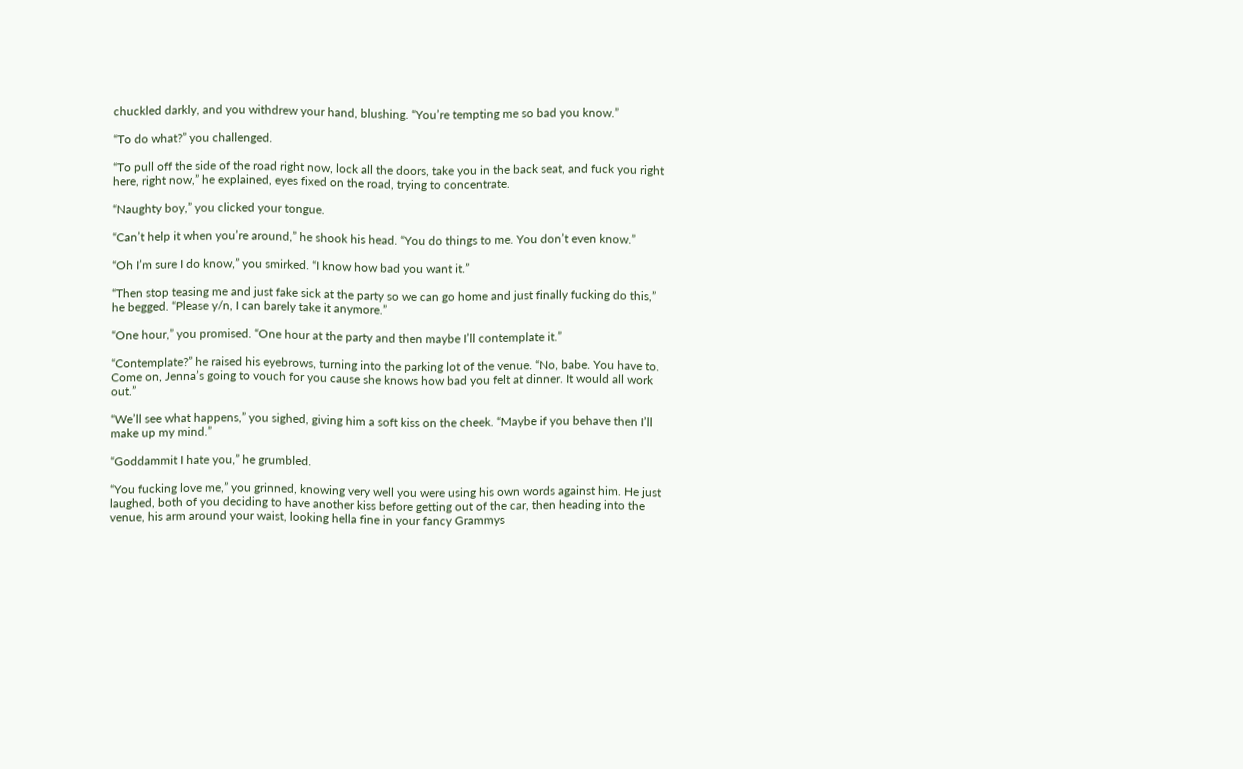chuckled darkly, and you withdrew your hand, blushing. “You’re tempting me so bad you know.”

“To do what?” you challenged.

“To pull off the side of the road right now, lock all the doors, take you in the back seat, and fuck you right here, right now,” he explained, eyes fixed on the road, trying to concentrate.

“Naughty boy,” you clicked your tongue.

“Can’t help it when you’re around,” he shook his head. “You do things to me. You don’t even know.”

“Oh I’m sure I do know,” you smirked. “I know how bad you want it.”

“Then stop teasing me and just fake sick at the party so we can go home and just finally fucking do this,” he begged. “Please y/n, I can barely take it anymore.”

“One hour,” you promised. “One hour at the party and then maybe I’ll contemplate it.”

“Contemplate?” he raised his eyebrows, turning into the parking lot of the venue. “No, babe. You have to. Come on, Jenna’s going to vouch for you cause she knows how bad you felt at dinner. It would all work out.”

“We’ll see what happens,” you sighed, giving him a soft kiss on the cheek. “Maybe if you behave then I’ll make up my mind.”

“Goddammit I hate you,” he grumbled.

“You fucking love me,” you grinned, knowing very well you were using his own words against him. He just laughed, both of you deciding to have another kiss before getting out of the car, then heading into the venue, his arm around your waist, looking hella fine in your fancy Grammys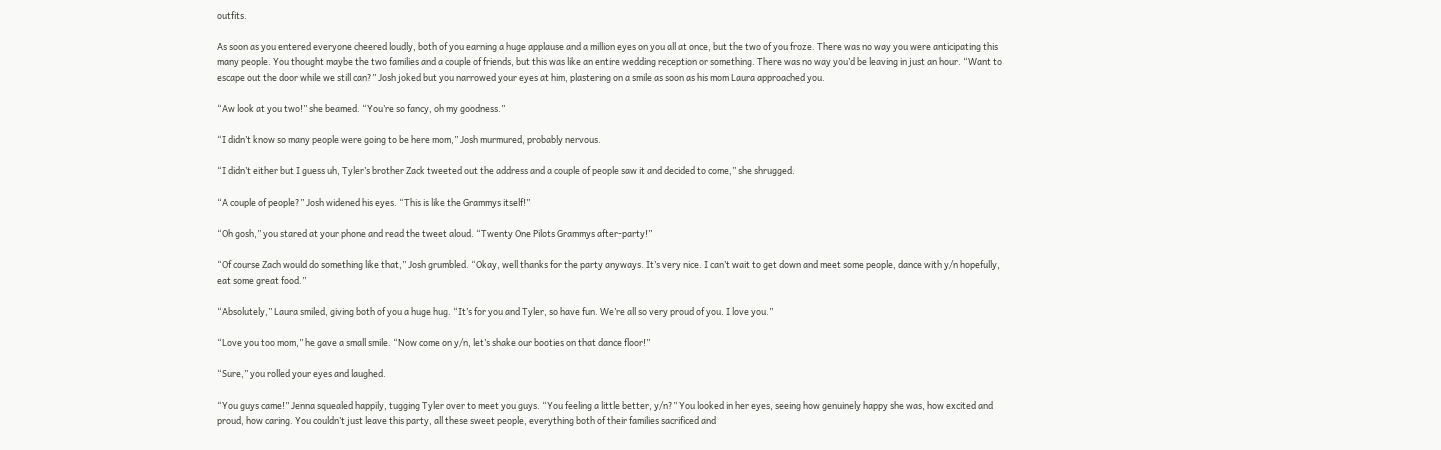outfits.

As soon as you entered everyone cheered loudly, both of you earning a huge applause and a million eyes on you all at once, but the two of you froze. There was no way you were anticipating this many people. You thought maybe the two families and a couple of friends, but this was like an entire wedding reception or something. There was no way you’d be leaving in just an hour. “Want to escape out the door while we still can?” Josh joked but you narrowed your eyes at him, plastering on a smile as soon as his mom Laura approached you.

“Aw look at you two!” she beamed. “You’re so fancy, oh my goodness.”

“I didn’t know so many people were going to be here mom,” Josh murmured, probably nervous.

“I didn’t either but I guess uh, Tyler’s brother Zack tweeted out the address and a couple of people saw it and decided to come,” she shrugged.

“A couple of people?” Josh widened his eyes. “This is like the Grammys itself!”

“Oh gosh,” you stared at your phone and read the tweet aloud. “Twenty One Pilots Grammys after-party!”

“Of course Zach would do something like that,” Josh grumbled. “Okay, well thanks for the party anyways. It’s very nice. I can’t wait to get down and meet some people, dance with y/n hopefully, eat some great food.”

“Absolutely,” Laura smiled, giving both of you a huge hug. “It’s for you and Tyler, so have fun. We’re all so very proud of you. I love you.”

“Love you too mom,” he gave a small smile. “Now come on y/n, let’s shake our booties on that dance floor!”

“Sure,” you rolled your eyes and laughed.

“You guys came!” Jenna squealed happily, tugging Tyler over to meet you guys. “You feeling a little better, y/n?” You looked in her eyes, seeing how genuinely happy she was, how excited and proud, how caring. You couldn’t just leave this party, all these sweet people, everything both of their families sacrificed and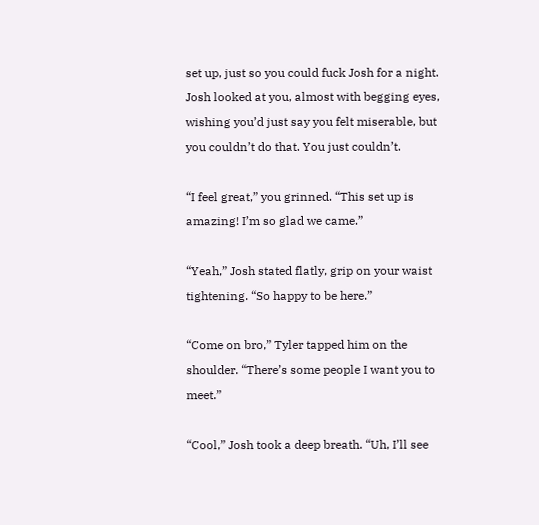set up, just so you could fuck Josh for a night. Josh looked at you, almost with begging eyes, wishing you’d just say you felt miserable, but you couldn’t do that. You just couldn’t.

“I feel great,” you grinned. “This set up is amazing! I’m so glad we came.”

“Yeah,” Josh stated flatly, grip on your waist tightening. “So happy to be here.”

“Come on bro,” Tyler tapped him on the shoulder. “There’s some people I want you to meet.”

“Cool,” Josh took a deep breath. “Uh, I’ll see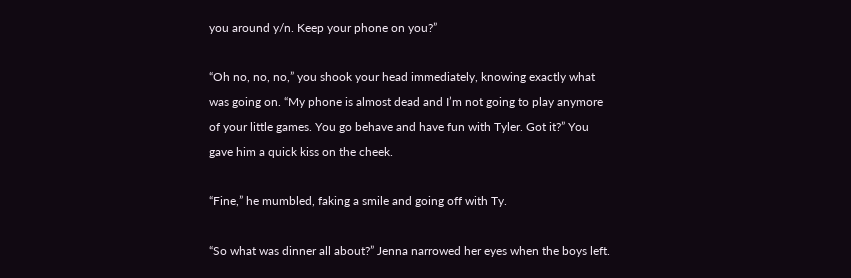you around y/n. Keep your phone on you?”

“Oh no, no, no,” you shook your head immediately, knowing exactly what was going on. “My phone is almost dead and I’m not going to play anymore of your little games. You go behave and have fun with Tyler. Got it?” You gave him a quick kiss on the cheek.

“Fine,” he mumbled, faking a smile and going off with Ty.

“So what was dinner all about?” Jenna narrowed her eyes when the boys left.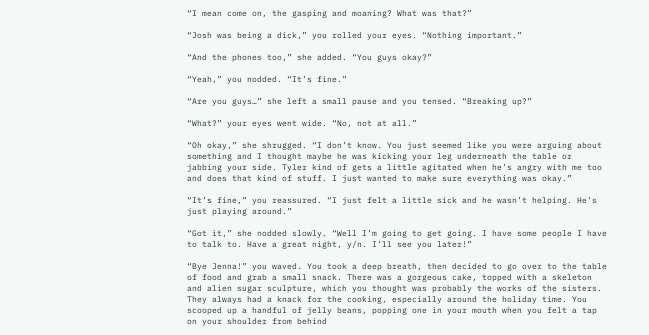“I mean come on, the gasping and moaning? What was that?”

“Josh was being a dick,” you rolled your eyes. “Nothing important.”

“And the phones too,” she added. “You guys okay?”

“Yeah,” you nodded. “It’s fine.”

“Are you guys…” she left a small pause and you tensed. “Breaking up?”

“What?” your eyes went wide. “No, not at all.”

“Oh okay,” she shrugged. “I don’t know. You just seemed like you were arguing about something and I thought maybe he was kicking your leg underneath the table or jabbing your side. Tyler kind of gets a little agitated when he’s angry with me too and does that kind of stuff. I just wanted to make sure everything was okay.”

“It’s fine,” you reassured. “I just felt a little sick and he wasn’t helping. He’s just playing around.”

“Got it,” she nodded slowly. “Well I’m going to get going. I have some people I have to talk to. Have a great night, y/n. I’ll see you later!”

“Bye Jenna!” you waved. You took a deep breath, then decided to go over to the table of food and grab a small snack. There was a gorgeous cake, topped with a skeleton and alien sugar sculpture, which you thought was probably the works of the sisters. They always had a knack for the cooking, especially around the holiday time. You scooped up a handful of jelly beans, popping one in your mouth when you felt a tap on your shoulder from behind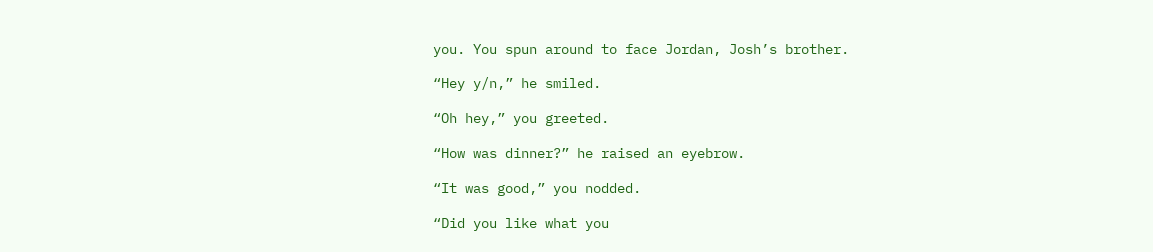you. You spun around to face Jordan, Josh’s brother.

“Hey y/n,” he smiled.

“Oh hey,” you greeted.

“How was dinner?” he raised an eyebrow.

“It was good,” you nodded.

“Did you like what you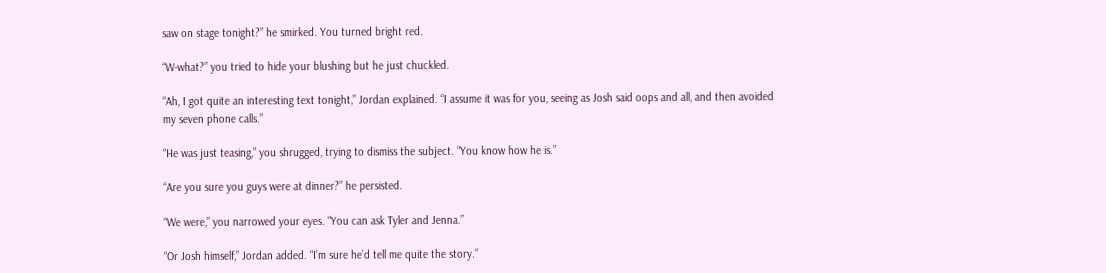saw on stage tonight?” he smirked. You turned bright red.

“W-what?” you tried to hide your blushing but he just chuckled.

“Ah, I got quite an interesting text tonight,” Jordan explained. “I assume it was for you, seeing as Josh said oops and all, and then avoided my seven phone calls.”

“He was just teasing,” you shrugged, trying to dismiss the subject. “You know how he is.”

“Are you sure you guys were at dinner?” he persisted.

“We were,” you narrowed your eyes. “You can ask Tyler and Jenna.”

“Or Josh himself,” Jordan added. “I’m sure he’d tell me quite the story.”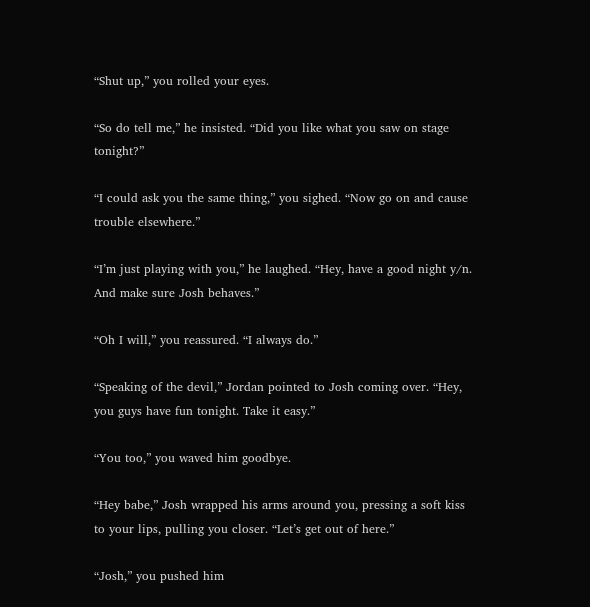“Shut up,” you rolled your eyes.

“So do tell me,” he insisted. “Did you like what you saw on stage tonight?”

“I could ask you the same thing,” you sighed. “Now go on and cause trouble elsewhere.”

“I’m just playing with you,” he laughed. “Hey, have a good night y/n. And make sure Josh behaves.”

“Oh I will,” you reassured. “I always do.”

“Speaking of the devil,” Jordan pointed to Josh coming over. “Hey, you guys have fun tonight. Take it easy.”

“You too,” you waved him goodbye.

“Hey babe,” Josh wrapped his arms around you, pressing a soft kiss to your lips, pulling you closer. “Let’s get out of here.”

“Josh,” you pushed him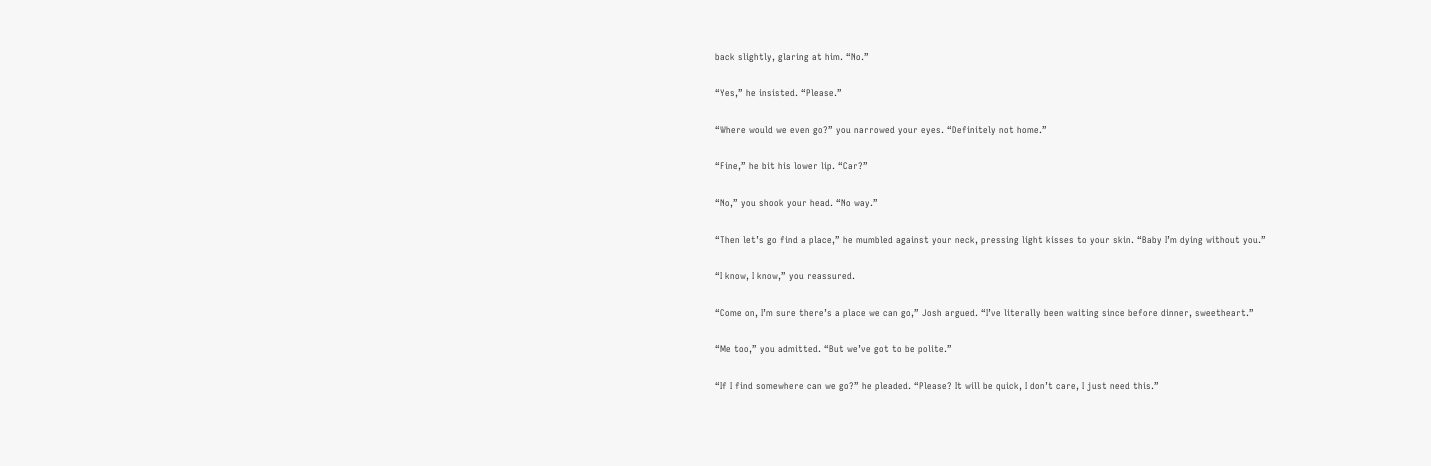back slightly, glaring at him. “No.”

“Yes,” he insisted. “Please.”

“Where would we even go?” you narrowed your eyes. “Definitely not home.”

“Fine,” he bit his lower lip. “Car?”

“No,” you shook your head. “No way.”

“Then let’s go find a place,” he mumbled against your neck, pressing light kisses to your skin. “Baby I’m dying without you.”

“I know, I know,” you reassured.

“Come on, I’m sure there’s a place we can go,” Josh argued. “I’ve literally been waiting since before dinner, sweetheart.”

“Me too,” you admitted. “But we’ve got to be polite.”

“If I find somewhere can we go?” he pleaded. “Please? It will be quick, I don’t care, I just need this.”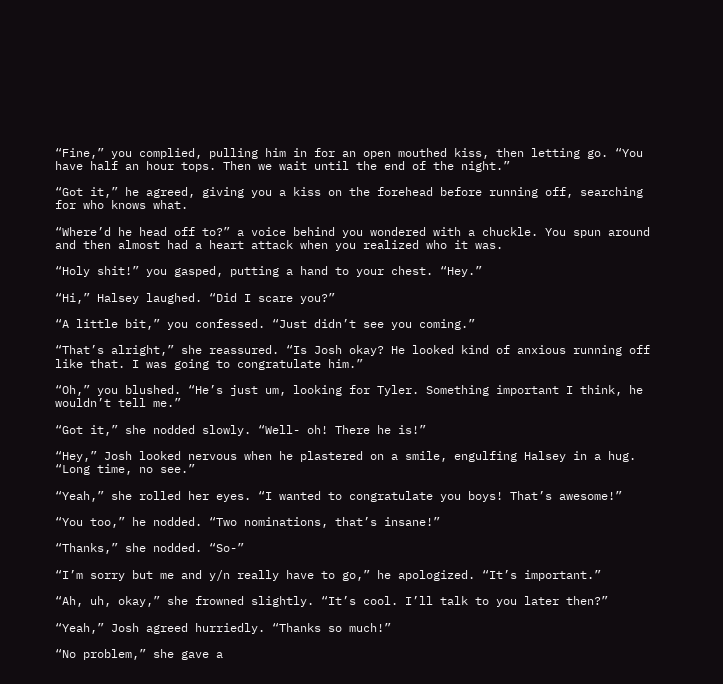“Fine,” you complied, pulling him in for an open mouthed kiss, then letting go. “You have half an hour tops. Then we wait until the end of the night.”

“Got it,” he agreed, giving you a kiss on the forehead before running off, searching for who knows what.

“Where’d he head off to?” a voice behind you wondered with a chuckle. You spun around and then almost had a heart attack when you realized who it was.

“Holy shit!” you gasped, putting a hand to your chest. “Hey.”

“Hi,” Halsey laughed. “Did I scare you?”

“A little bit,” you confessed. “Just didn’t see you coming.”

“That’s alright,” she reassured. “Is Josh okay? He looked kind of anxious running off like that. I was going to congratulate him.”

“Oh,” you blushed. “He’s just um, looking for Tyler. Something important I think, he wouldn’t tell me.”

“Got it,” she nodded slowly. “Well- oh! There he is!”

“Hey,” Josh looked nervous when he plastered on a smile, engulfing Halsey in a hug. “Long time, no see.”

“Yeah,” she rolled her eyes. “I wanted to congratulate you boys! That’s awesome!”

“You too,” he nodded. “Two nominations, that’s insane!”

“Thanks,” she nodded. “So-”

“I’m sorry but me and y/n really have to go,” he apologized. “It’s important.”

“Ah, uh, okay,” she frowned slightly. “It’s cool. I’ll talk to you later then?”

“Yeah,” Josh agreed hurriedly. “Thanks so much!”

“No problem,” she gave a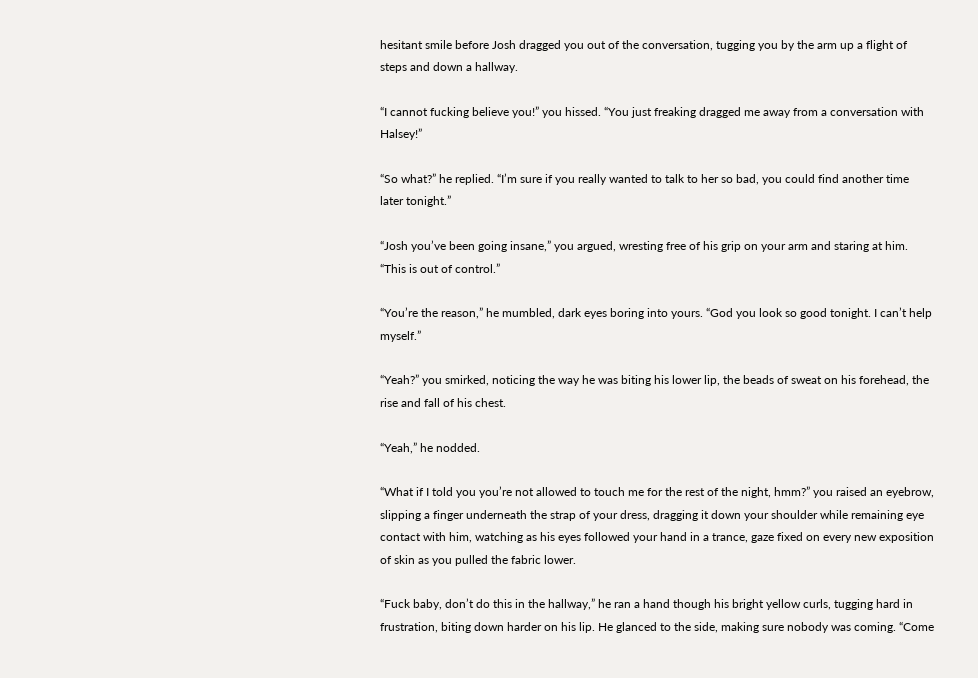hesitant smile before Josh dragged you out of the conversation, tugging you by the arm up a flight of steps and down a hallway.

“I cannot fucking believe you!” you hissed. “You just freaking dragged me away from a conversation with Halsey!”

“So what?” he replied. “I’m sure if you really wanted to talk to her so bad, you could find another time later tonight.”

“Josh you’ve been going insane,” you argued, wresting free of his grip on your arm and staring at him. “This is out of control.”

“You’re the reason,” he mumbled, dark eyes boring into yours. “God you look so good tonight. I can’t help myself.”

“Yeah?” you smirked, noticing the way he was biting his lower lip, the beads of sweat on his forehead, the rise and fall of his chest.

“Yeah,” he nodded.

“What if I told you you’re not allowed to touch me for the rest of the night, hmm?” you raised an eyebrow, slipping a finger underneath the strap of your dress, dragging it down your shoulder while remaining eye contact with him, watching as his eyes followed your hand in a trance, gaze fixed on every new exposition of skin as you pulled the fabric lower.

“Fuck baby, don’t do this in the hallway,” he ran a hand though his bright yellow curls, tugging hard in frustration, biting down harder on his lip. He glanced to the side, making sure nobody was coming. “Come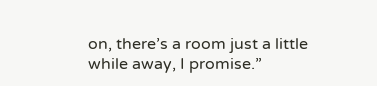on, there’s a room just a little while away, I promise.”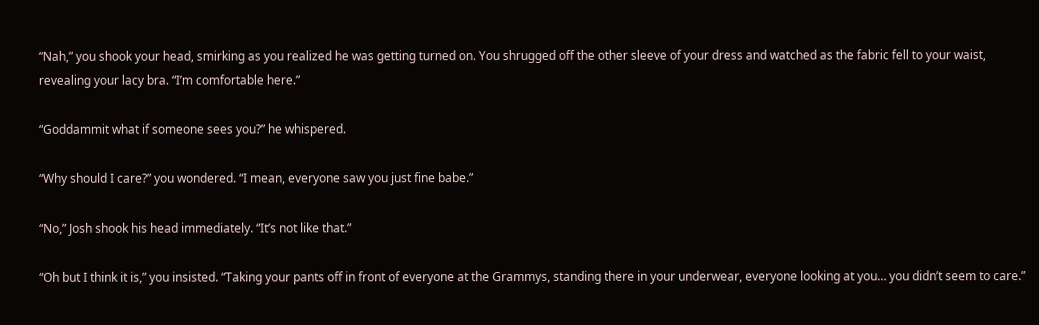“Nah,” you shook your head, smirking as you realized he was getting turned on. You shrugged off the other sleeve of your dress and watched as the fabric fell to your waist, revealing your lacy bra. “I’m comfortable here.”

“Goddammit what if someone sees you?” he whispered.

“Why should I care?” you wondered. “I mean, everyone saw you just fine babe.”

“No,” Josh shook his head immediately. “It’s not like that.”

“Oh but I think it is,” you insisted. “Taking your pants off in front of everyone at the Grammys, standing there in your underwear, everyone looking at you… you didn’t seem to care.”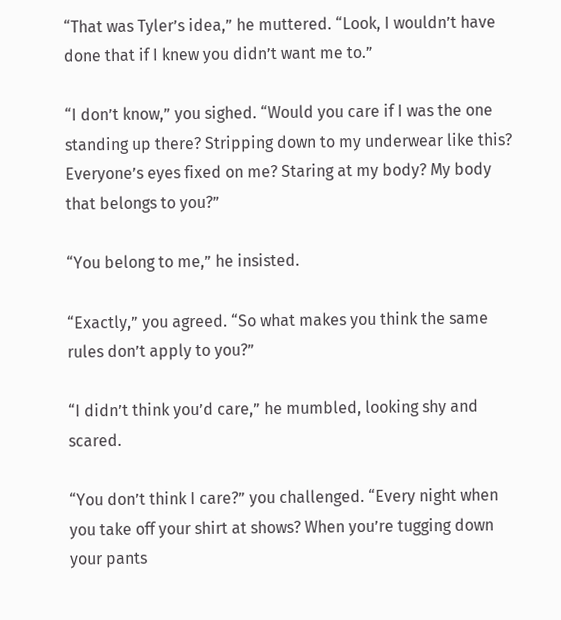“That was Tyler’s idea,” he muttered. “Look, I wouldn’t have done that if I knew you didn’t want me to.”

“I don’t know,” you sighed. “Would you care if I was the one standing up there? Stripping down to my underwear like this? Everyone’s eyes fixed on me? Staring at my body? My body that belongs to you?”

“You belong to me,” he insisted.

“Exactly,” you agreed. “So what makes you think the same rules don’t apply to you?”

“I didn’t think you’d care,” he mumbled, looking shy and scared.

“You don’t think I care?” you challenged. “Every night when you take off your shirt at shows? When you’re tugging down your pants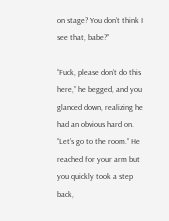on stage? You don’t think I see that, babe?”

“Fuck, please don’t do this here,” he begged, and you glanced down, realizing he had an obvious hard on. “Let’s go to the room.” He reached for your arm but you quickly took a step back,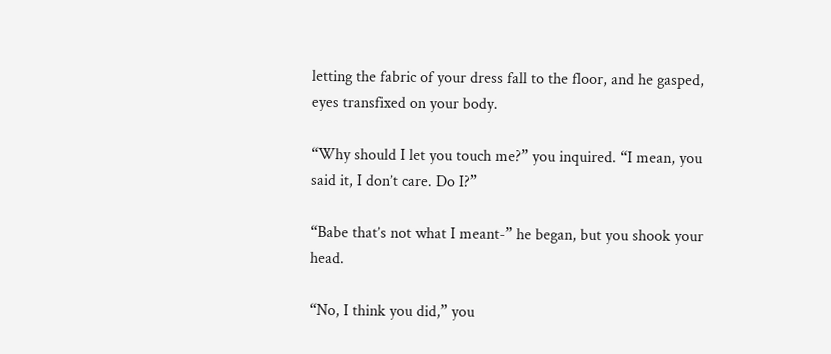letting the fabric of your dress fall to the floor, and he gasped, eyes transfixed on your body.

“Why should I let you touch me?” you inquired. “I mean, you said it, I don’t care. Do I?”

“Babe that’s not what I meant-” he began, but you shook your head.

“No, I think you did,” you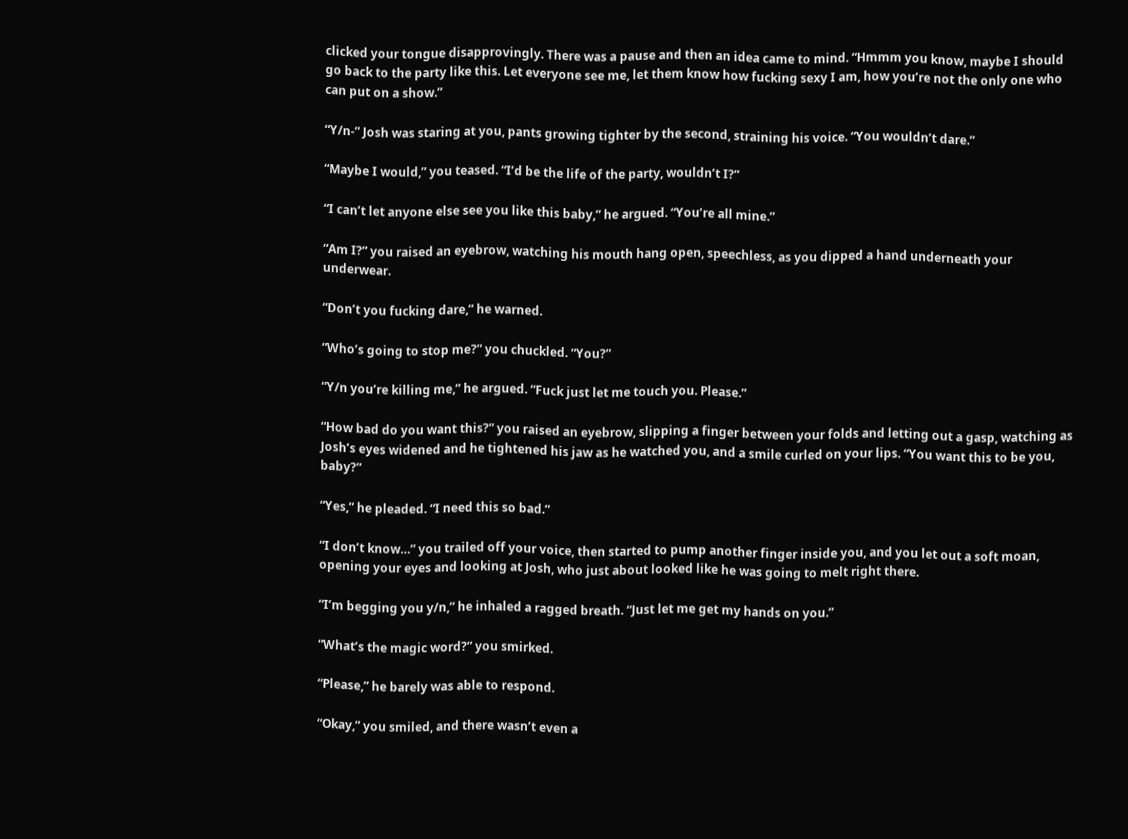clicked your tongue disapprovingly. There was a pause and then an idea came to mind. “Hmmm you know, maybe I should go back to the party like this. Let everyone see me, let them know how fucking sexy I am, how you’re not the only one who can put on a show.”

“Y/n-” Josh was staring at you, pants growing tighter by the second, straining his voice. “You wouldn’t dare.”

“Maybe I would,” you teased. “I’d be the life of the party, wouldn’t I?”

“I can’t let anyone else see you like this baby,” he argued. “You’re all mine.”

“Am I?” you raised an eyebrow, watching his mouth hang open, speechless, as you dipped a hand underneath your underwear.

“Don’t you fucking dare,” he warned.

“Who’s going to stop me?” you chuckled. “You?”

“Y/n you’re killing me,” he argued. “Fuck just let me touch you. Please.”

“How bad do you want this?” you raised an eyebrow, slipping a finger between your folds and letting out a gasp, watching as Josh’s eyes widened and he tightened his jaw as he watched you, and a smile curled on your lips. “You want this to be you, baby?”

“Yes,” he pleaded. “I need this so bad.”

“I don’t know…” you trailed off your voice, then started to pump another finger inside you, and you let out a soft moan, opening your eyes and looking at Josh, who just about looked like he was going to melt right there.

“I’m begging you y/n,” he inhaled a ragged breath. “Just let me get my hands on you.”

“What’s the magic word?” you smirked.

“Please,” he barely was able to respond.

“Okay,” you smiled, and there wasn’t even a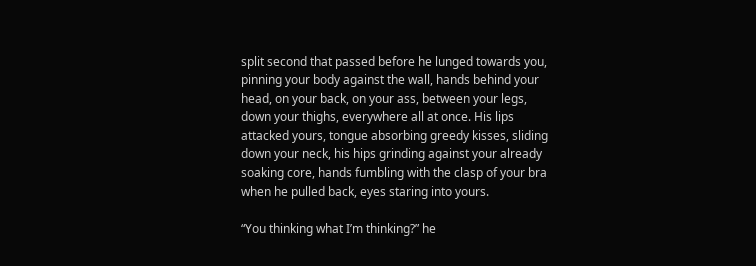split second that passed before he lunged towards you, pinning your body against the wall, hands behind your head, on your back, on your ass, between your legs, down your thighs, everywhere all at once. His lips attacked yours, tongue absorbing greedy kisses, sliding down your neck, his hips grinding against your already soaking core, hands fumbling with the clasp of your bra when he pulled back, eyes staring into yours.

“You thinking what I’m thinking?” he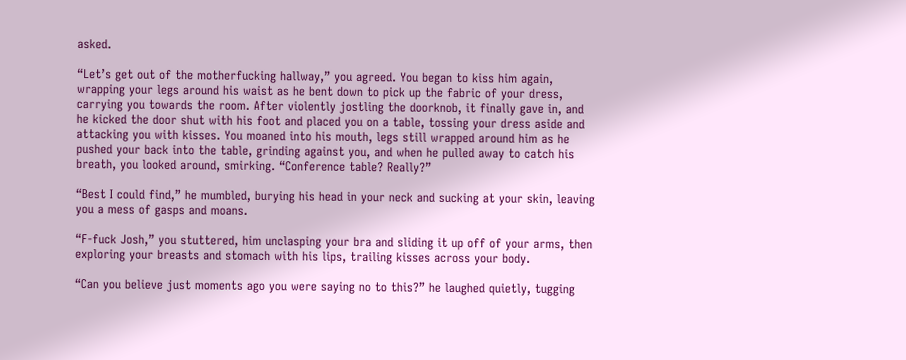asked.

“Let’s get out of the motherfucking hallway,” you agreed. You began to kiss him again, wrapping your legs around his waist as he bent down to pick up the fabric of your dress, carrying you towards the room. After violently jostling the doorknob, it finally gave in, and he kicked the door shut with his foot and placed you on a table, tossing your dress aside and attacking you with kisses. You moaned into his mouth, legs still wrapped around him as he pushed your back into the table, grinding against you, and when he pulled away to catch his breath, you looked around, smirking. “Conference table? Really?”

“Best I could find,” he mumbled, burying his head in your neck and sucking at your skin, leaving you a mess of gasps and moans.

“F-fuck Josh,” you stuttered, him unclasping your bra and sliding it up off of your arms, then exploring your breasts and stomach with his lips, trailing kisses across your body.

“Can you believe just moments ago you were saying no to this?” he laughed quietly, tugging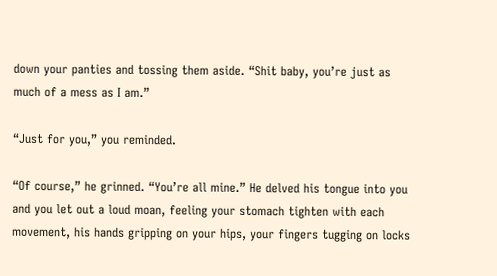down your panties and tossing them aside. “Shit baby, you’re just as much of a mess as I am.”

“Just for you,” you reminded.

“Of course,” he grinned. “You’re all mine.” He delved his tongue into you and you let out a loud moan, feeling your stomach tighten with each movement, his hands gripping on your hips, your fingers tugging on locks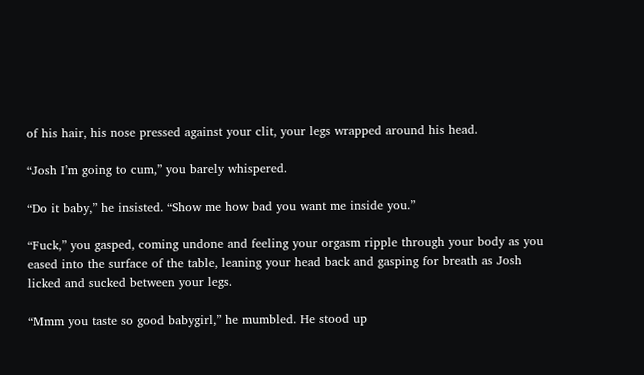of his hair, his nose pressed against your clit, your legs wrapped around his head.

“Josh I’m going to cum,” you barely whispered.

“Do it baby,” he insisted. “Show me how bad you want me inside you.”

“Fuck,” you gasped, coming undone and feeling your orgasm ripple through your body as you eased into the surface of the table, leaning your head back and gasping for breath as Josh licked and sucked between your legs.

“Mmm you taste so good babygirl,” he mumbled. He stood up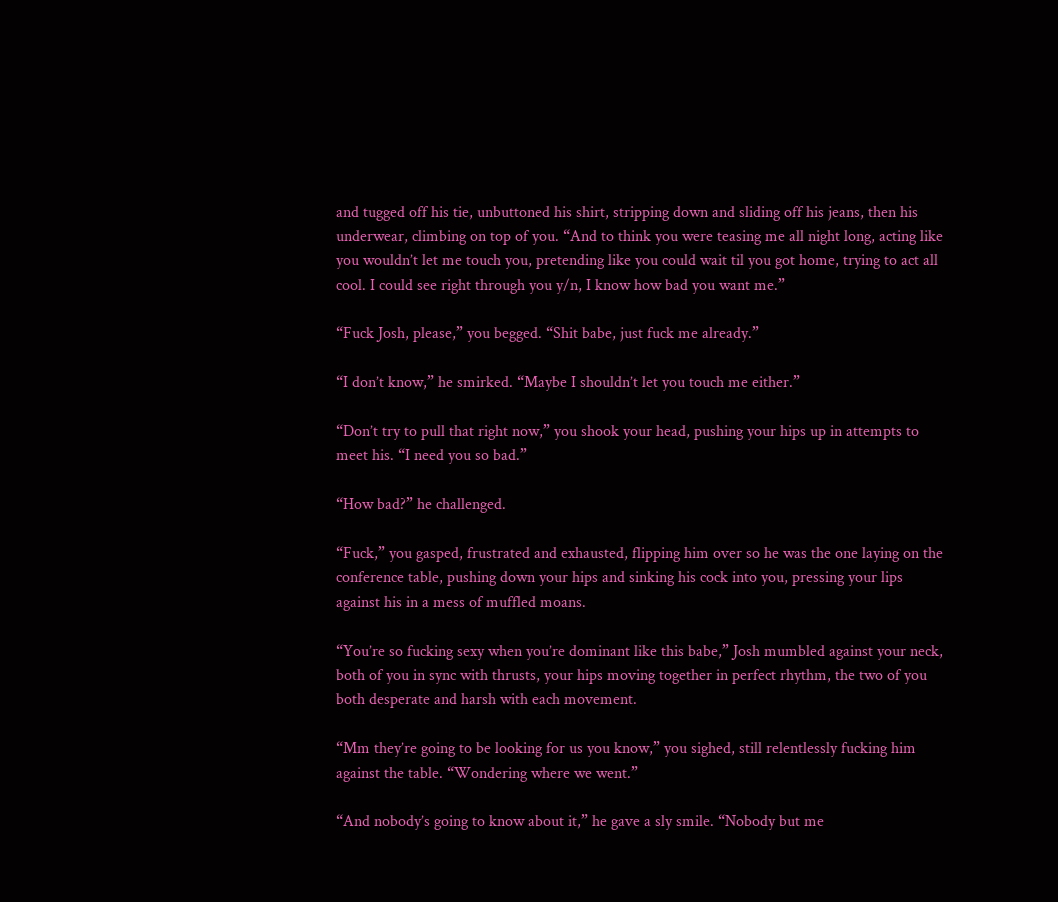and tugged off his tie, unbuttoned his shirt, stripping down and sliding off his jeans, then his underwear, climbing on top of you. “And to think you were teasing me all night long, acting like you wouldn’t let me touch you, pretending like you could wait til you got home, trying to act all cool. I could see right through you y/n, I know how bad you want me.”

“Fuck Josh, please,” you begged. “Shit babe, just fuck me already.”

“I don’t know,” he smirked. “Maybe I shouldn’t let you touch me either.”

“Don’t try to pull that right now,” you shook your head, pushing your hips up in attempts to meet his. “I need you so bad.”

“How bad?” he challenged.

“Fuck,” you gasped, frustrated and exhausted, flipping him over so he was the one laying on the conference table, pushing down your hips and sinking his cock into you, pressing your lips against his in a mess of muffled moans.

“You’re so fucking sexy when you’re dominant like this babe,” Josh mumbled against your neck, both of you in sync with thrusts, your hips moving together in perfect rhythm, the two of you both desperate and harsh with each movement.

“Mm they’re going to be looking for us you know,” you sighed, still relentlessly fucking him against the table. “Wondering where we went.”

“And nobody’s going to know about it,” he gave a sly smile. “Nobody but me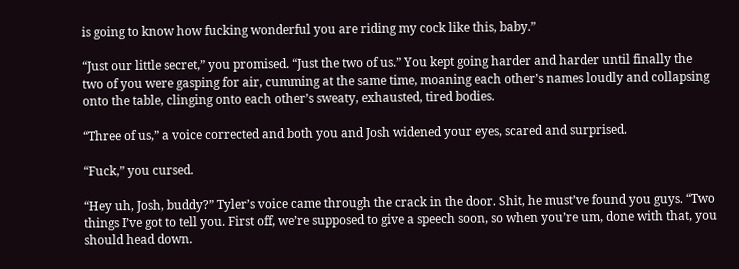is going to know how fucking wonderful you are riding my cock like this, baby.”

“Just our little secret,” you promised. “Just the two of us.” You kept going harder and harder until finally the two of you were gasping for air, cumming at the same time, moaning each other’s names loudly and collapsing onto the table, clinging onto each other’s sweaty, exhausted, tired bodies.

“Three of us,” a voice corrected and both you and Josh widened your eyes, scared and surprised.

“Fuck,” you cursed.

“Hey uh, Josh, buddy?” Tyler’s voice came through the crack in the door. Shit, he must’ve found you guys. “Two things I’ve got to tell you. First off, we’re supposed to give a speech soon, so when you’re um, done with that, you should head down.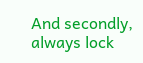And secondly, always lock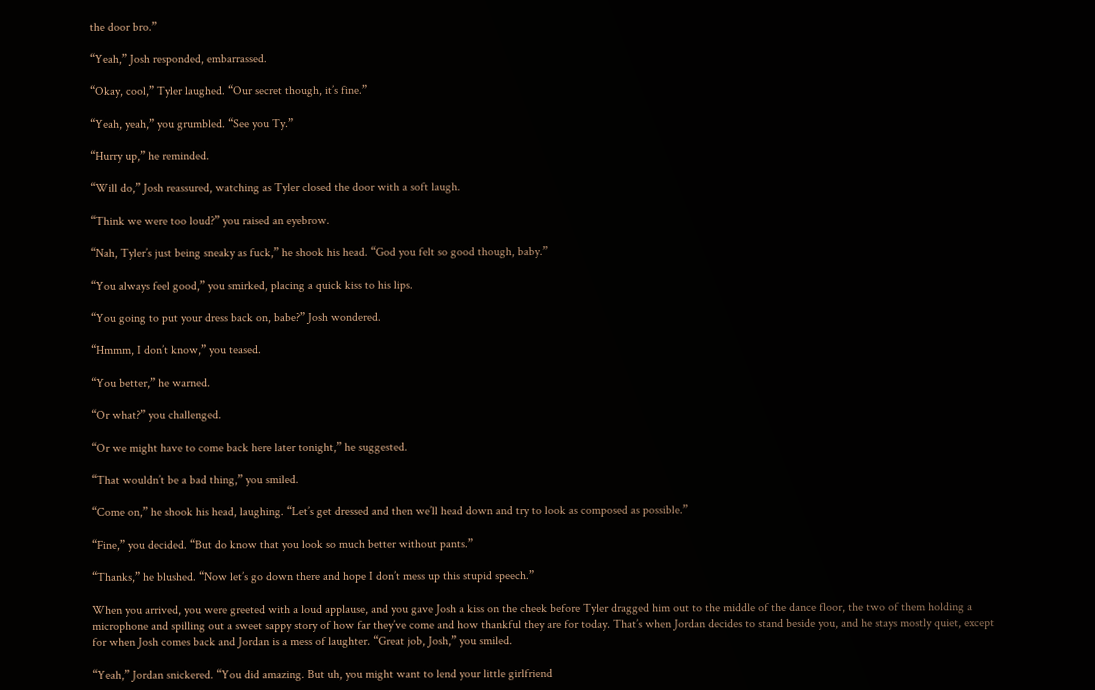the door bro.”

“Yeah,” Josh responded, embarrassed.

“Okay, cool,” Tyler laughed. “Our secret though, it’s fine.”

“Yeah, yeah,” you grumbled. “See you Ty.”

“Hurry up,” he reminded.

“Will do,” Josh reassured, watching as Tyler closed the door with a soft laugh.

“Think we were too loud?” you raised an eyebrow.

“Nah, Tyler’s just being sneaky as fuck,” he shook his head. “God you felt so good though, baby.”

“You always feel good,” you smirked, placing a quick kiss to his lips.

“You going to put your dress back on, babe?” Josh wondered.

“Hmmm, I don’t know,” you teased.

“You better,” he warned.

“Or what?” you challenged.

“Or we might have to come back here later tonight,” he suggested.

“That wouldn’t be a bad thing,” you smiled.

“Come on,” he shook his head, laughing. “Let’s get dressed and then we’ll head down and try to look as composed as possible.”

“Fine,” you decided. “But do know that you look so much better without pants.”

“Thanks,” he blushed. “Now let’s go down there and hope I don’t mess up this stupid speech.”

When you arrived, you were greeted with a loud applause, and you gave Josh a kiss on the cheek before Tyler dragged him out to the middle of the dance floor, the two of them holding a microphone and spilling out a sweet sappy story of how far they’ve come and how thankful they are for today. That’s when Jordan decides to stand beside you, and he stays mostly quiet, except for when Josh comes back and Jordan is a mess of laughter. “Great job, Josh,” you smiled.

“Yeah,” Jordan snickered. “You did amazing. But uh, you might want to lend your little girlfriend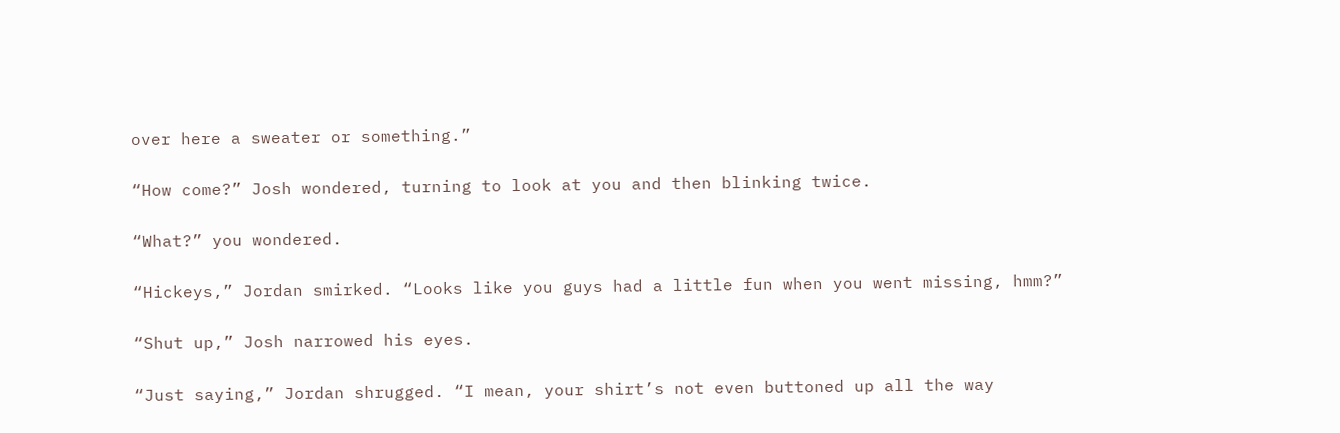over here a sweater or something.”

“How come?” Josh wondered, turning to look at you and then blinking twice.

“What?” you wondered.

“Hickeys,” Jordan smirked. “Looks like you guys had a little fun when you went missing, hmm?”

“Shut up,” Josh narrowed his eyes.

“Just saying,” Jordan shrugged. “I mean, your shirt’s not even buttoned up all the way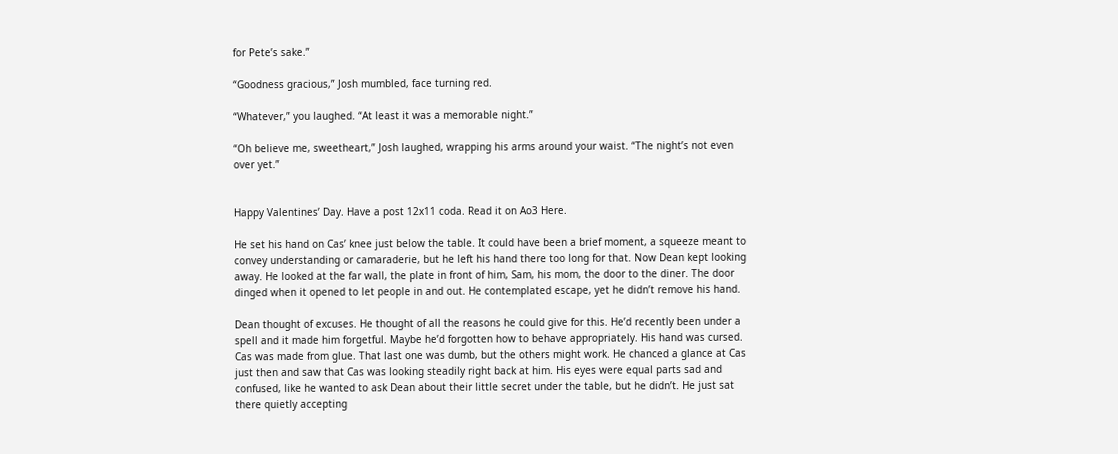for Pete’s sake.”

“Goodness gracious,” Josh mumbled, face turning red.

“Whatever,” you laughed. “At least it was a memorable night.”

“Oh believe me, sweetheart,” Josh laughed, wrapping his arms around your waist. “The night’s not even over yet.”


Happy Valentines’ Day. Have a post 12x11 coda. Read it on Ao3 Here.

He set his hand on Cas’ knee just below the table. It could have been a brief moment, a squeeze meant to convey understanding or camaraderie, but he left his hand there too long for that. Now Dean kept looking away. He looked at the far wall, the plate in front of him, Sam, his mom, the door to the diner. The door dinged when it opened to let people in and out. He contemplated escape, yet he didn’t remove his hand.

Dean thought of excuses. He thought of all the reasons he could give for this. He’d recently been under a spell and it made him forgetful. Maybe he’d forgotten how to behave appropriately. His hand was cursed. Cas was made from glue. That last one was dumb, but the others might work. He chanced a glance at Cas just then and saw that Cas was looking steadily right back at him. His eyes were equal parts sad and confused, like he wanted to ask Dean about their little secret under the table, but he didn’t. He just sat there quietly accepting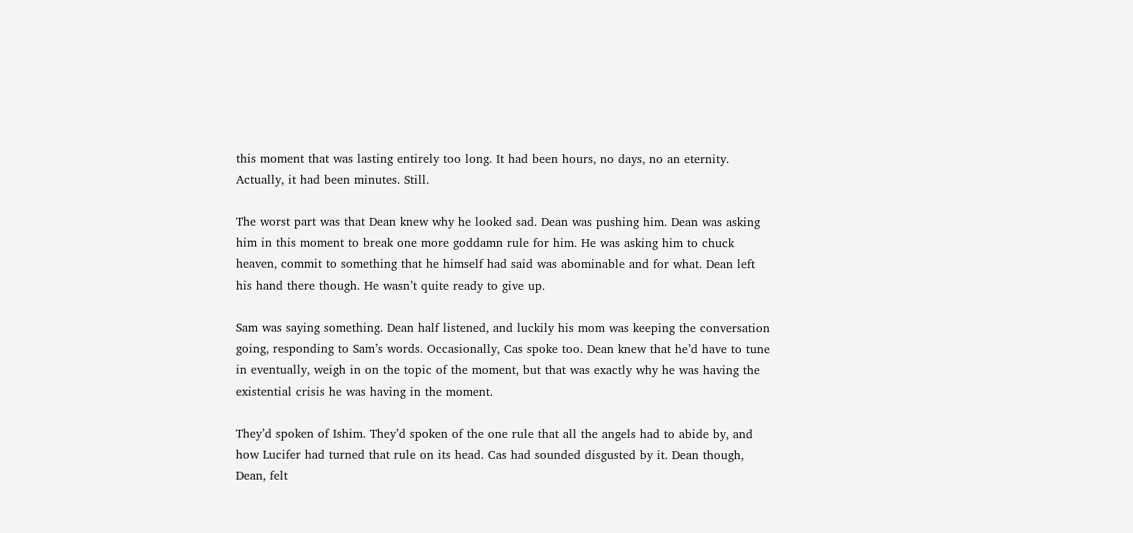this moment that was lasting entirely too long. It had been hours, no days, no an eternity. Actually, it had been minutes. Still.

The worst part was that Dean knew why he looked sad. Dean was pushing him. Dean was asking him in this moment to break one more goddamn rule for him. He was asking him to chuck heaven, commit to something that he himself had said was abominable and for what. Dean left his hand there though. He wasn’t quite ready to give up.

Sam was saying something. Dean half listened, and luckily his mom was keeping the conversation going, responding to Sam’s words. Occasionally, Cas spoke too. Dean knew that he’d have to tune in eventually, weigh in on the topic of the moment, but that was exactly why he was having the existential crisis he was having in the moment.

They’d spoken of Ishim. They’d spoken of the one rule that all the angels had to abide by, and how Lucifer had turned that rule on its head. Cas had sounded disgusted by it. Dean though, Dean, felt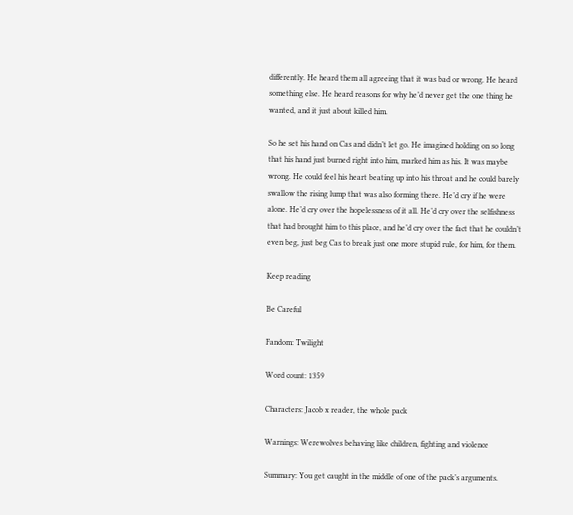differently. He heard them all agreeing that it was bad or wrong. He heard something else. He heard reasons for why he’d never get the one thing he wanted, and it just about killed him.

So he set his hand on Cas and didn’t let go. He imagined holding on so long that his hand just burned right into him, marked him as his. It was maybe wrong. He could feel his heart beating up into his throat and he could barely swallow the rising lump that was also forming there. He’d cry if he were alone. He’d cry over the hopelessness of it all. He’d cry over the selfishness that had brought him to this place, and he’d cry over the fact that he couldn’t even beg, just beg Cas to break just one more stupid rule, for him, for them.

Keep reading

Be Careful

Fandom: Twilight

Word count: 1359

Characters: Jacob x reader, the whole pack

Warnings: Werewolves behaving like children, fighting and violence

Summary: You get caught in the middle of one of the pack’s arguments.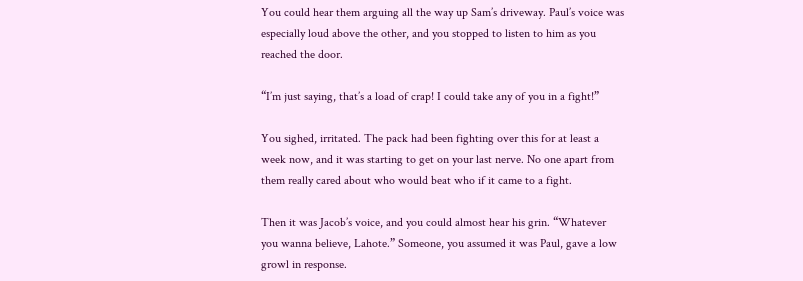You could hear them arguing all the way up Sam’s driveway. Paul’s voice was especially loud above the other, and you stopped to listen to him as you reached the door.

“I’m just saying, that’s a load of crap! I could take any of you in a fight!”

You sighed, irritated. The pack had been fighting over this for at least a week now, and it was starting to get on your last nerve. No one apart from them really cared about who would beat who if it came to a fight.

Then it was Jacob’s voice, and you could almost hear his grin. “Whatever you wanna believe, Lahote.” Someone, you assumed it was Paul, gave a low growl in response.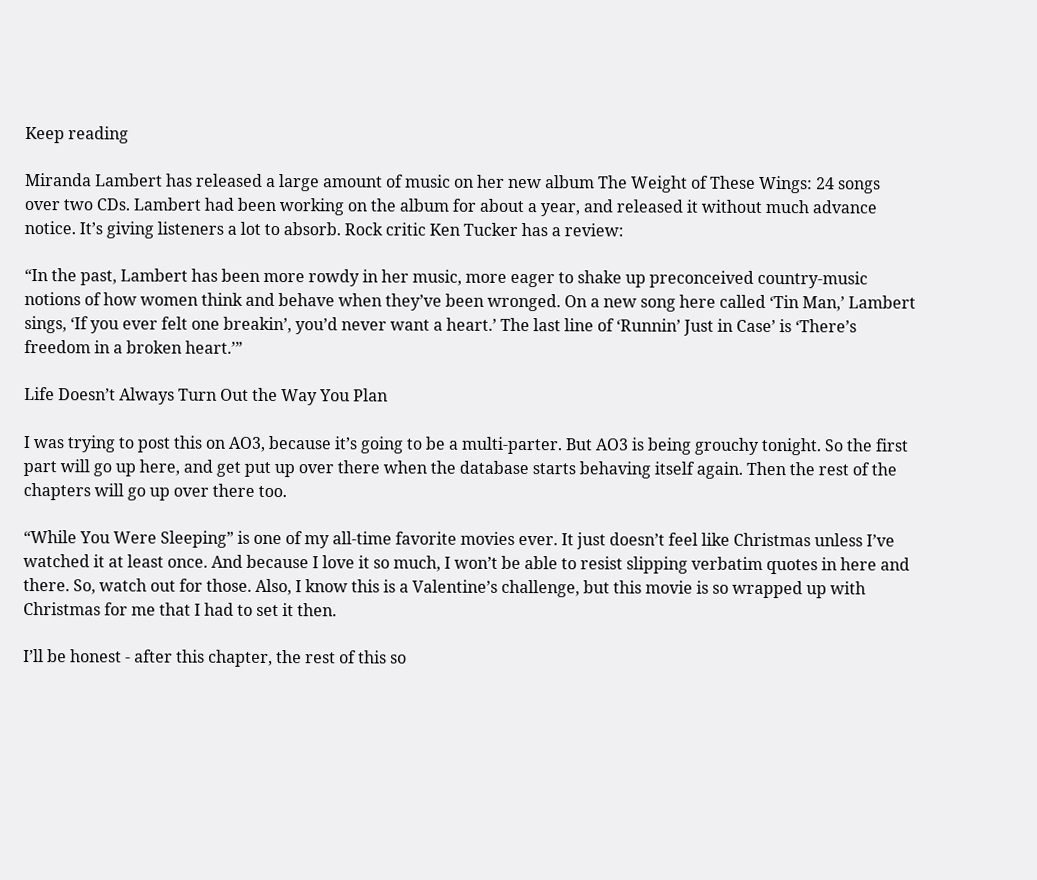Keep reading

Miranda Lambert has released a large amount of music on her new album The Weight of These Wings: 24 songs over two CDs. Lambert had been working on the album for about a year, and released it without much advance notice. It’s giving listeners a lot to absorb. Rock critic Ken Tucker has a review:

“In the past, Lambert has been more rowdy in her music, more eager to shake up preconceived country-music notions of how women think and behave when they’ve been wronged. On a new song here called ‘Tin Man,’ Lambert sings, ‘If you ever felt one breakin’, you’d never want a heart.’ The last line of ‘Runnin’ Just in Case’ is ‘There’s freedom in a broken heart.’”

Life Doesn’t Always Turn Out the Way You Plan

I was trying to post this on AO3, because it’s going to be a multi-parter. But AO3 is being grouchy tonight. So the first part will go up here, and get put up over there when the database starts behaving itself again. Then the rest of the chapters will go up over there too.

“While You Were Sleeping” is one of my all-time favorite movies ever. It just doesn’t feel like Christmas unless I’ve watched it at least once. And because I love it so much, I won’t be able to resist slipping verbatim quotes in here and there. So, watch out for those. Also, I know this is a Valentine’s challenge, but this movie is so wrapped up with Christmas for me that I had to set it then.

I’ll be honest - after this chapter, the rest of this so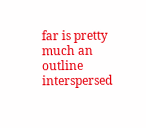far is pretty much an outline interspersed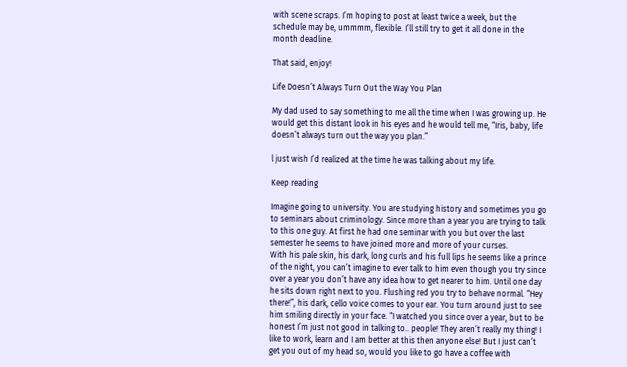with scene scraps. I’m hoping to post at least twice a week, but the schedule may be, ummmm, flexible. I’ll still try to get it all done in the month deadline.

That said, enjoy!

Life Doesn’t Always Turn Out the Way You Plan

My dad used to say something to me all the time when I was growing up. He would get this distant look in his eyes and he would tell me, “Iris, baby, life doesn’t always turn out the way you plan.”

l just wish I’d realized at the time he was talking about my life.

Keep reading

Imagine going to university. You are studying history and sometimes you go to seminars about criminology. Since more than a year you are trying to talk to this one guy. At first he had one seminar with you but over the last semester he seems to have joined more and more of your curses.
With his pale skin, his dark, long curls and his full lips he seems like a prince of the night, you can’t imagine to ever talk to him even though you try since over a year you don’t have any idea how to get nearer to him. Until one day he sits down right next to you. Flushing red you try to behave normal. “Hey there!”, his dark, cello voice comes to your ear. You turn around just to see him smiling directly in your face. “I watched you since over a year, but to be honest I’m just not good in talking to.. people! They aren’t really my thing! I like to work, learn and I am better at this then anyone else! But I just can’t get you out of my head so, would you like to go have a coffee with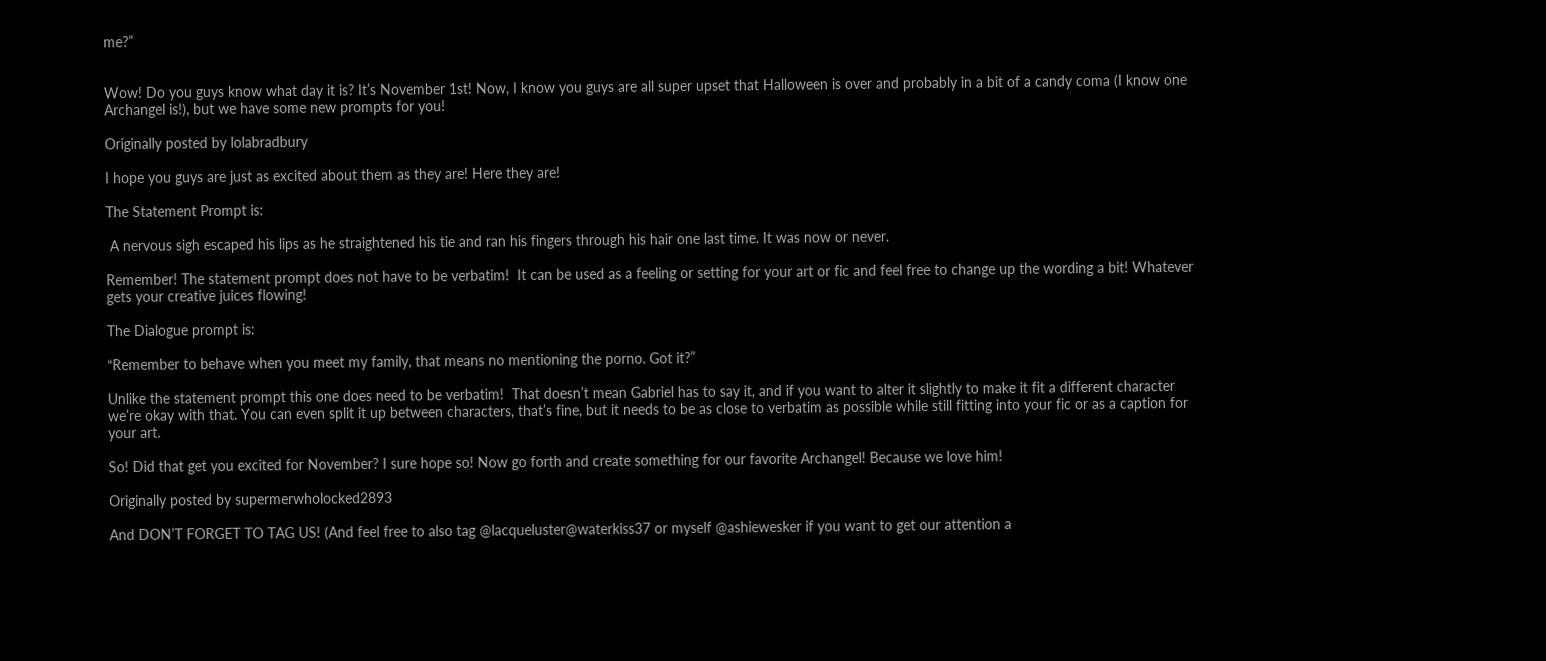me?”


Wow! Do you guys know what day it is? It’s November 1st! Now, I know you guys are all super upset that Halloween is over and probably in a bit of a candy coma (I know one Archangel is!), but we have some new prompts for you!

Originally posted by lolabradbury

I hope you guys are just as excited about them as they are! Here they are!

The Statement Prompt is:

 A nervous sigh escaped his lips as he straightened his tie and ran his fingers through his hair one last time. It was now or never.

Remember! The statement prompt does not have to be verbatim!  It can be used as a feeling or setting for your art or fic and feel free to change up the wording a bit! Whatever gets your creative juices flowing!

The Dialogue prompt is:

“Remember to behave when you meet my family, that means no mentioning the porno. Got it?”

Unlike the statement prompt this one does need to be verbatim!  That doesn’t mean Gabriel has to say it, and if you want to alter it slightly to make it fit a different character we’re okay with that. You can even split it up between characters, that’s fine, but it needs to be as close to verbatim as possible while still fitting into your fic or as a caption for your art.

So! Did that get you excited for November? I sure hope so! Now go forth and create something for our favorite Archangel! Because we love him!

Originally posted by supermerwholocked2893

And DON’T FORGET TO TAG US! (And feel free to also tag @lacqueluster@waterkiss37 or myself @ashiewesker if you want to get our attention a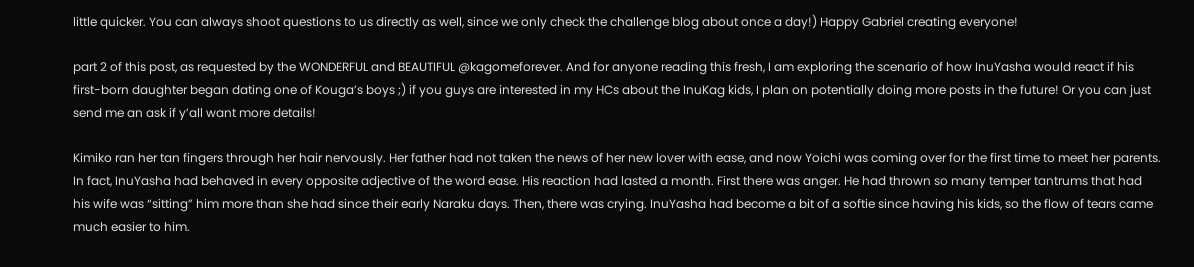little quicker. You can always shoot questions to us directly as well, since we only check the challenge blog about once a day!) Happy Gabriel creating everyone!

part 2 of this post, as requested by the WONDERFUL and BEAUTIFUL @kagomeforever. And for anyone reading this fresh, I am exploring the scenario of how InuYasha would react if his first-born daughter began dating one of Kouga’s boys ;) if you guys are interested in my HCs about the InuKag kids, I plan on potentially doing more posts in the future! Or you can just send me an ask if y’all want more details!

Kimiko ran her tan fingers through her hair nervously. Her father had not taken the news of her new lover with ease, and now Yoichi was coming over for the first time to meet her parents. In fact, InuYasha had behaved in every opposite adjective of the word ease. His reaction had lasted a month. First there was anger. He had thrown so many temper tantrums that had his wife was “sitting” him more than she had since their early Naraku days. Then, there was crying. InuYasha had become a bit of a softie since having his kids, so the flow of tears came much easier to him.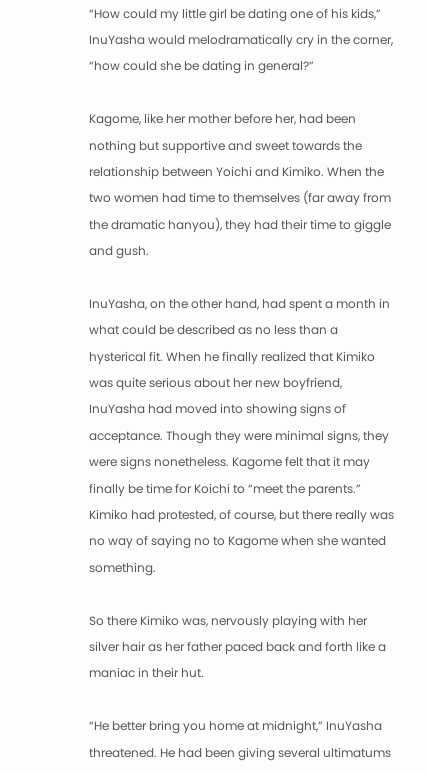“How could my little girl be dating one of his kids,” InuYasha would melodramatically cry in the corner, “how could she be dating in general?”

Kagome, like her mother before her, had been nothing but supportive and sweet towards the relationship between Yoichi and Kimiko. When the two women had time to themselves (far away from the dramatic hanyou), they had their time to giggle and gush.

InuYasha, on the other hand, had spent a month in what could be described as no less than a hysterical fit. When he finally realized that Kimiko was quite serious about her new boyfriend, InuYasha had moved into showing signs of acceptance. Though they were minimal signs, they were signs nonetheless. Kagome felt that it may finally be time for Koichi to “meet the parents.” Kimiko had protested, of course, but there really was no way of saying no to Kagome when she wanted something.

So there Kimiko was, nervously playing with her silver hair as her father paced back and forth like a maniac in their hut.

“He better bring you home at midnight,” InuYasha threatened. He had been giving several ultimatums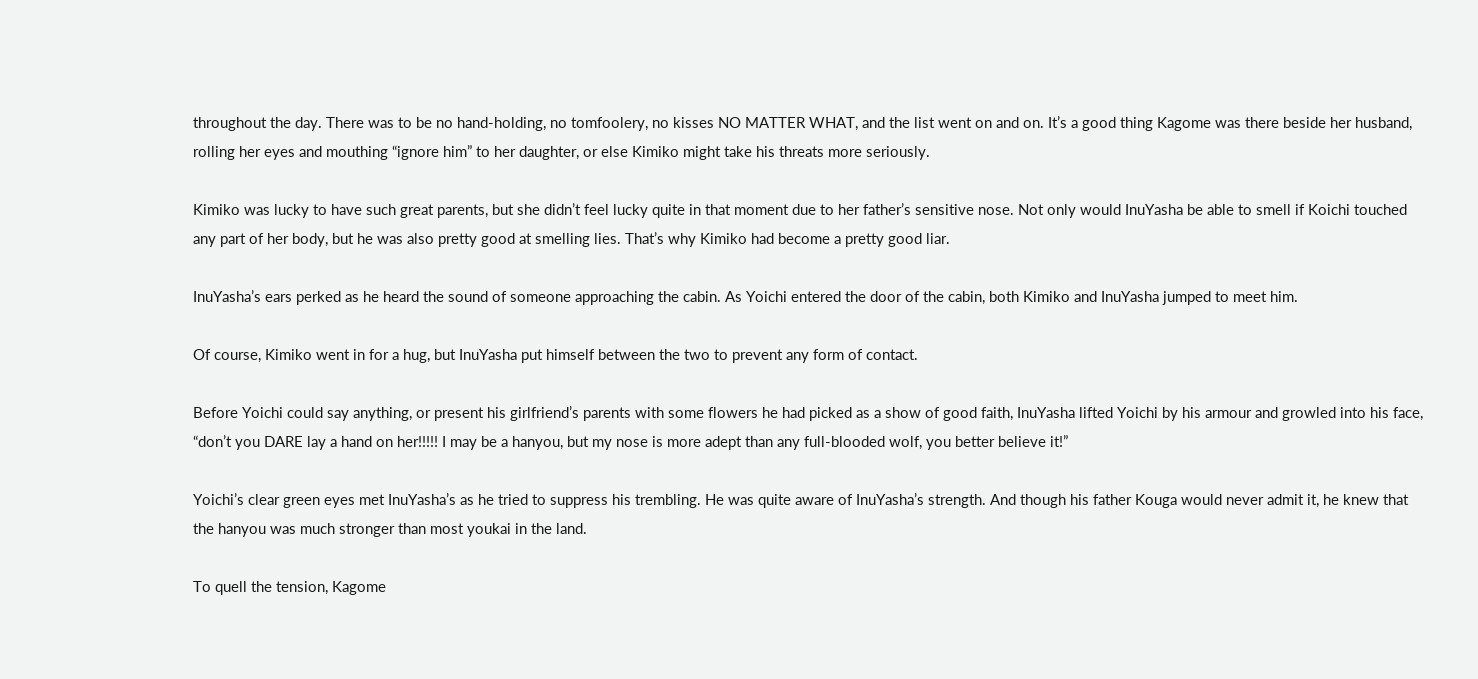throughout the day. There was to be no hand-holding, no tomfoolery, no kisses NO MATTER WHAT, and the list went on and on. It’s a good thing Kagome was there beside her husband, rolling her eyes and mouthing “ignore him” to her daughter, or else Kimiko might take his threats more seriously.

Kimiko was lucky to have such great parents, but she didn’t feel lucky quite in that moment due to her father’s sensitive nose. Not only would InuYasha be able to smell if Koichi touched any part of her body, but he was also pretty good at smelling lies. That’s why Kimiko had become a pretty good liar.

InuYasha’s ears perked as he heard the sound of someone approaching the cabin. As Yoichi entered the door of the cabin, both Kimiko and InuYasha jumped to meet him.

Of course, Kimiko went in for a hug, but InuYasha put himself between the two to prevent any form of contact.

Before Yoichi could say anything, or present his girlfriend’s parents with some flowers he had picked as a show of good faith, InuYasha lifted Yoichi by his armour and growled into his face, “don’t you DARE lay a hand on her!!!!! I may be a hanyou, but my nose is more adept than any full-blooded wolf, you better believe it!”

Yoichi’s clear green eyes met InuYasha’s as he tried to suppress his trembling. He was quite aware of InuYasha’s strength. And though his father Kouga would never admit it, he knew that the hanyou was much stronger than most youkai in the land.

To quell the tension, Kagome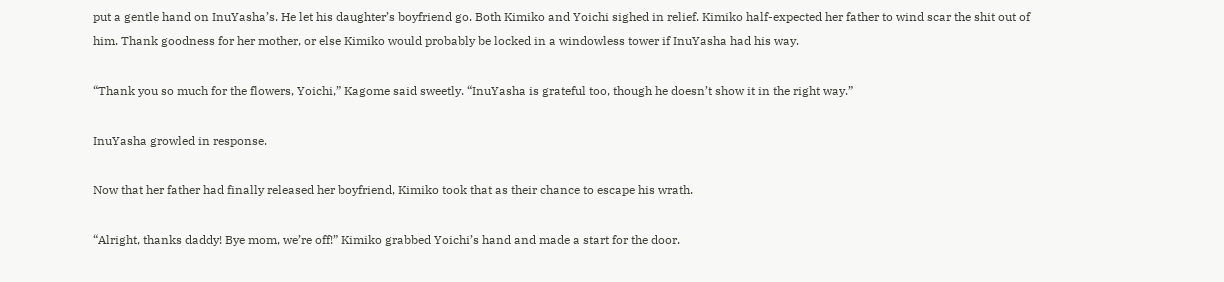put a gentle hand on InuYasha’s. He let his daughter’s boyfriend go. Both Kimiko and Yoichi sighed in relief. Kimiko half-expected her father to wind scar the shit out of him. Thank goodness for her mother, or else Kimiko would probably be locked in a windowless tower if InuYasha had his way.

“Thank you so much for the flowers, Yoichi,” Kagome said sweetly. “InuYasha is grateful too, though he doesn’t show it in the right way.”

InuYasha growled in response.

Now that her father had finally released her boyfriend, Kimiko took that as their chance to escape his wrath.

“Alright, thanks daddy! Bye mom, we’re off!” Kimiko grabbed Yoichi’s hand and made a start for the door.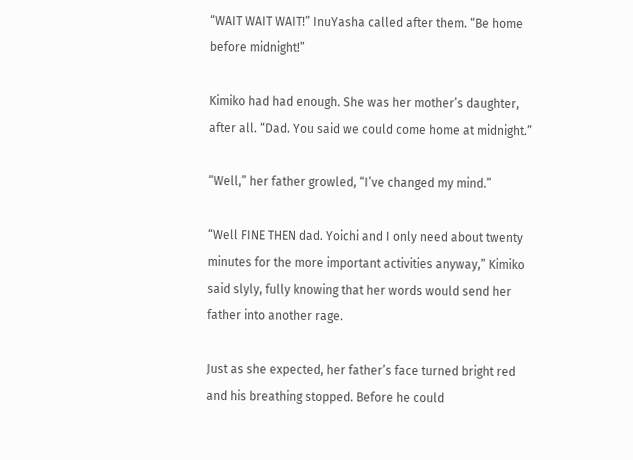“WAIT WAIT WAIT!” InuYasha called after them. “Be home before midnight!”

Kimiko had had enough. She was her mother’s daughter, after all. “Dad. You said we could come home at midnight.”

“Well,” her father growled, “I’ve changed my mind.”

“Well FINE THEN dad. Yoichi and I only need about twenty minutes for the more important activities anyway,” Kimiko said slyly, fully knowing that her words would send her father into another rage.

Just as she expected, her father’s face turned bright red and his breathing stopped. Before he could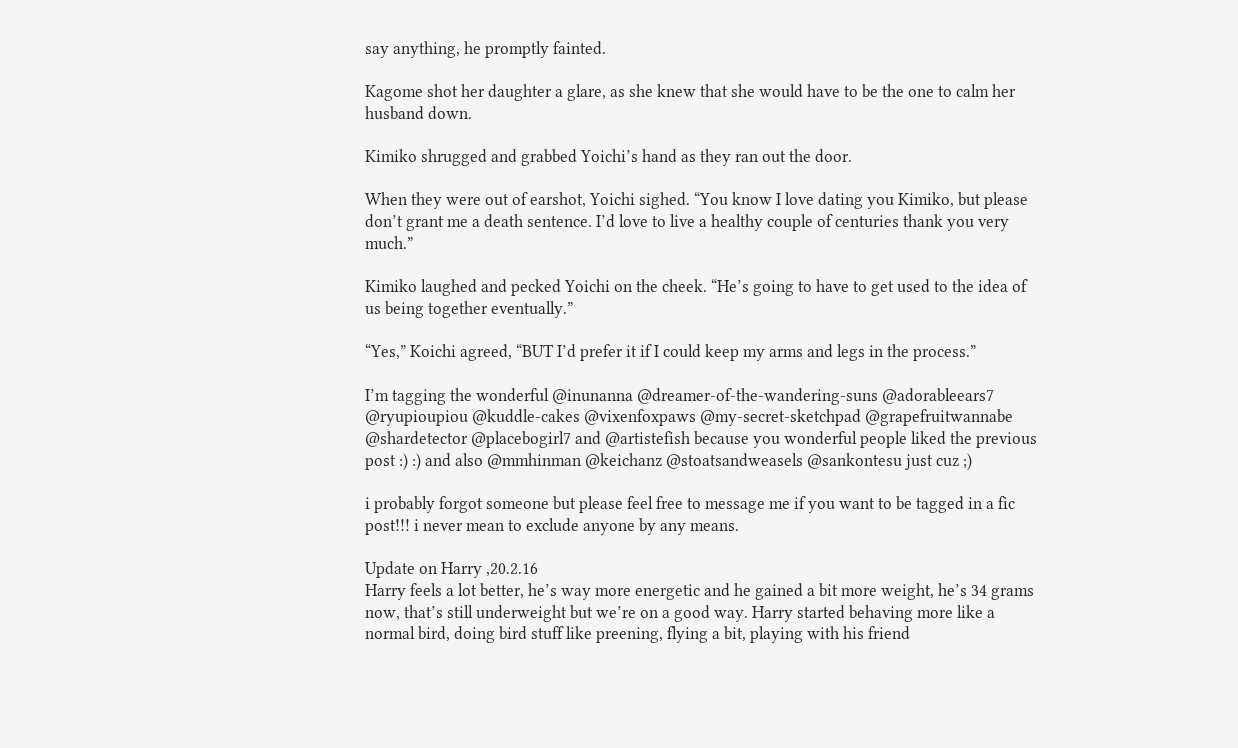say anything, he promptly fainted.

Kagome shot her daughter a glare, as she knew that she would have to be the one to calm her husband down.

Kimiko shrugged and grabbed Yoichi’s hand as they ran out the door.

When they were out of earshot, Yoichi sighed. “You know I love dating you Kimiko, but please don’t grant me a death sentence. I’d love to live a healthy couple of centuries thank you very much.”

Kimiko laughed and pecked Yoichi on the cheek. “He’s going to have to get used to the idea of us being together eventually.”

“Yes,” Koichi agreed, “BUT I’d prefer it if I could keep my arms and legs in the process.”

I’m tagging the wonderful @inunanna @dreamer-of-the-wandering-suns @adorableears7 @ryupioupiou @kuddle-cakes @vixenfoxpaws @my-secret-sketchpad @grapefruitwannabe @shardetector @placebogirl7 and @artistefish because you wonderful people liked the previous post :) :) and also @mmhinman @keichanz @stoatsandweasels @sankontesu just cuz ;)

i probably forgot someone but please feel free to message me if you want to be tagged in a fic post!!! i never mean to exclude anyone by any means.

Update on Harry ,20.2.16
Harry feels a lot better, he’s way more energetic and he gained a bit more weight, he’s 34 grams now, that’s still underweight but we’re on a good way. Harry started behaving more like a normal bird, doing bird stuff like preening, flying a bit, playing with his friend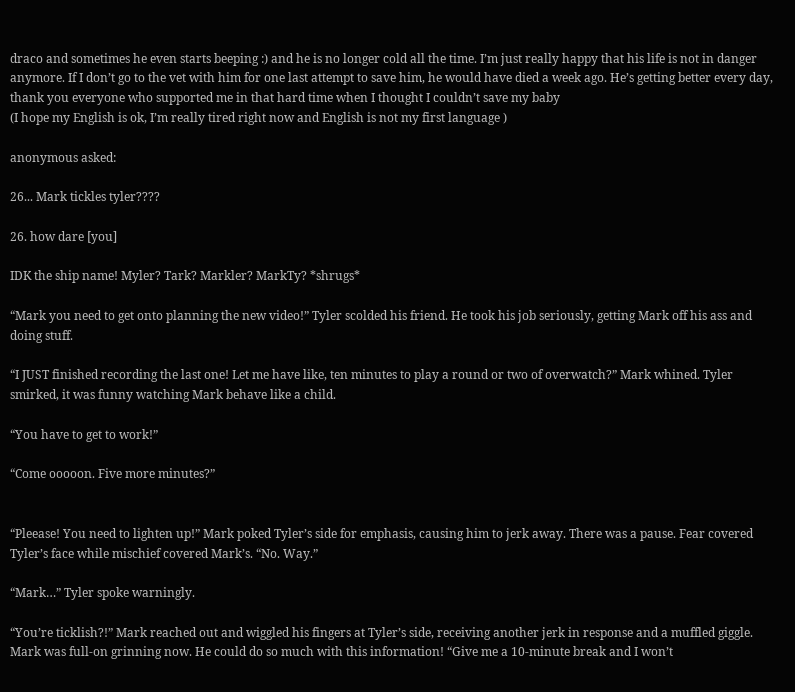draco and sometimes he even starts beeping :) and he is no longer cold all the time. I’m just really happy that his life is not in danger anymore. If I don’t go to the vet with him for one last attempt to save him, he would have died a week ago. He’s getting better every day, thank you everyone who supported me in that hard time when I thought I couldn’t save my baby
(I hope my English is ok, I’m really tired right now and English is not my first language )

anonymous asked:

26... Mark tickles tyler????

26. how dare [you]

IDK the ship name! Myler? Tark? Markler? MarkTy? *shrugs*

“Mark you need to get onto planning the new video!” Tyler scolded his friend. He took his job seriously, getting Mark off his ass and doing stuff.

“I JUST finished recording the last one! Let me have like, ten minutes to play a round or two of overwatch?” Mark whined. Tyler smirked, it was funny watching Mark behave like a child.

“You have to get to work!”

“Come ooooon. Five more minutes?”


“Pleease! You need to lighten up!” Mark poked Tyler’s side for emphasis, causing him to jerk away. There was a pause. Fear covered Tyler’s face while mischief covered Mark’s. “No. Way.”

“Mark…” Tyler spoke warningly.

“You’re ticklish?!” Mark reached out and wiggled his fingers at Tyler’s side, receiving another jerk in response and a muffled giggle. Mark was full-on grinning now. He could do so much with this information! “Give me a 10-minute break and I won’t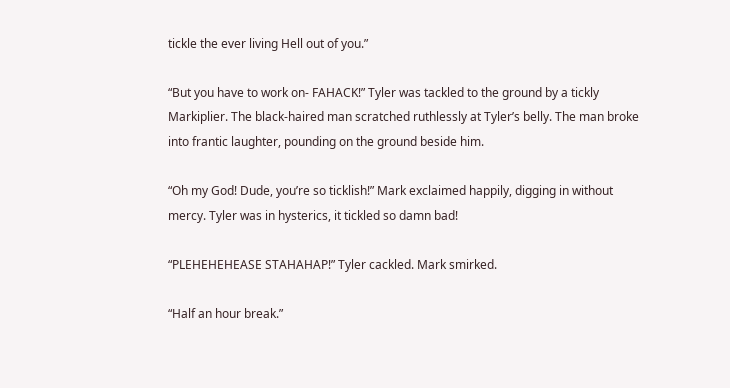tickle the ever living Hell out of you.”

“But you have to work on- FAHACK!” Tyler was tackled to the ground by a tickly Markiplier. The black-haired man scratched ruthlessly at Tyler’s belly. The man broke into frantic laughter, pounding on the ground beside him.

“Oh my God! Dude, you’re so ticklish!” Mark exclaimed happily, digging in without mercy. Tyler was in hysterics, it tickled so damn bad!

“PLEHEHEHEASE STAHAHAP!” Tyler cackled. Mark smirked.

“Half an hour break.”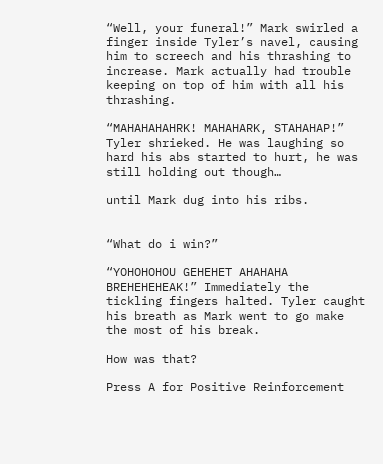“Well, your funeral!” Mark swirled a finger inside Tyler’s navel, causing him to screech and his thrashing to increase. Mark actually had trouble keeping on top of him with all his thrashing.

“MAHAHAHAHRK! MAHAHARK, STAHAHAP!” Tyler shrieked. He was laughing so hard his abs started to hurt, he was still holding out though…

until Mark dug into his ribs.


“What do i win?”

“YOHOHOHOU GEHEHET AHAHAHA BREHEHEHEAK!” Immediately the tickling fingers halted. Tyler caught his breath as Mark went to go make the most of his break.

How was that?

Press A for Positive Reinforcement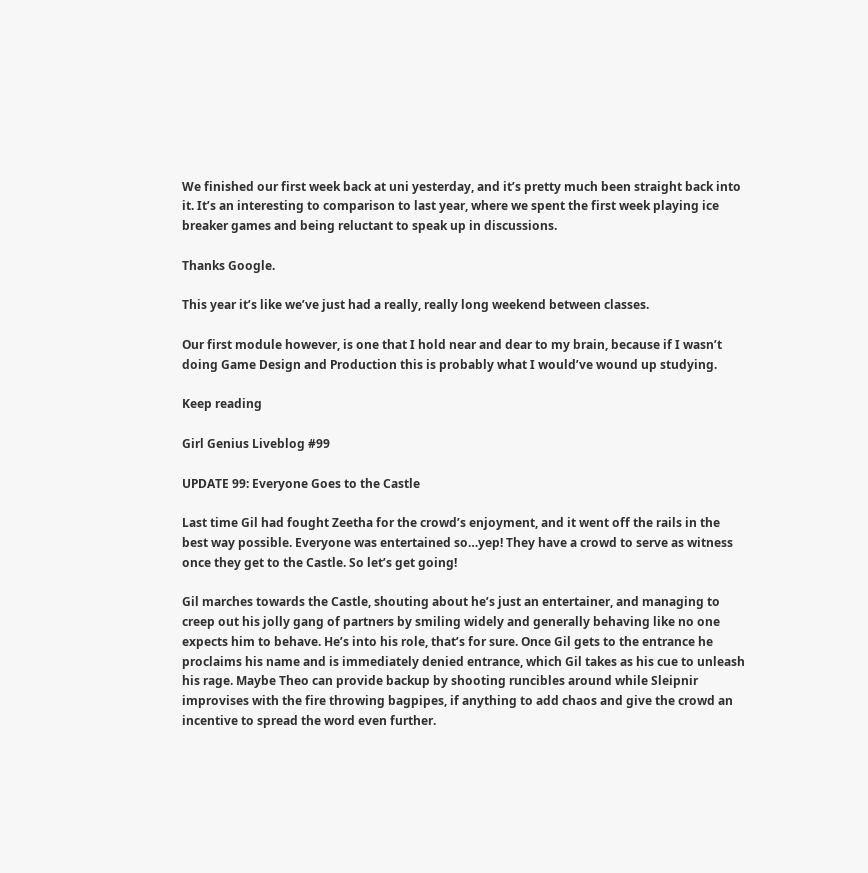We finished our first week back at uni yesterday, and it’s pretty much been straight back into it. It’s an interesting to comparison to last year, where we spent the first week playing ice breaker games and being reluctant to speak up in discussions.

Thanks Google.

This year it’s like we’ve just had a really, really long weekend between classes.

Our first module however, is one that I hold near and dear to my brain, because if I wasn’t doing Game Design and Production this is probably what I would’ve wound up studying.

Keep reading

Girl Genius Liveblog #99

UPDATE 99: Everyone Goes to the Castle

Last time Gil had fought Zeetha for the crowd’s enjoyment, and it went off the rails in the best way possible. Everyone was entertained so…yep! They have a crowd to serve as witness once they get to the Castle. So let’s get going!

Gil marches towards the Castle, shouting about he’s just an entertainer, and managing to creep out his jolly gang of partners by smiling widely and generally behaving like no one expects him to behave. He’s into his role, that’s for sure. Once Gil gets to the entrance he proclaims his name and is immediately denied entrance, which Gil takes as his cue to unleash his rage. Maybe Theo can provide backup by shooting runcibles around while Sleipnir improvises with the fire throwing bagpipes, if anything to add chaos and give the crowd an incentive to spread the word even further.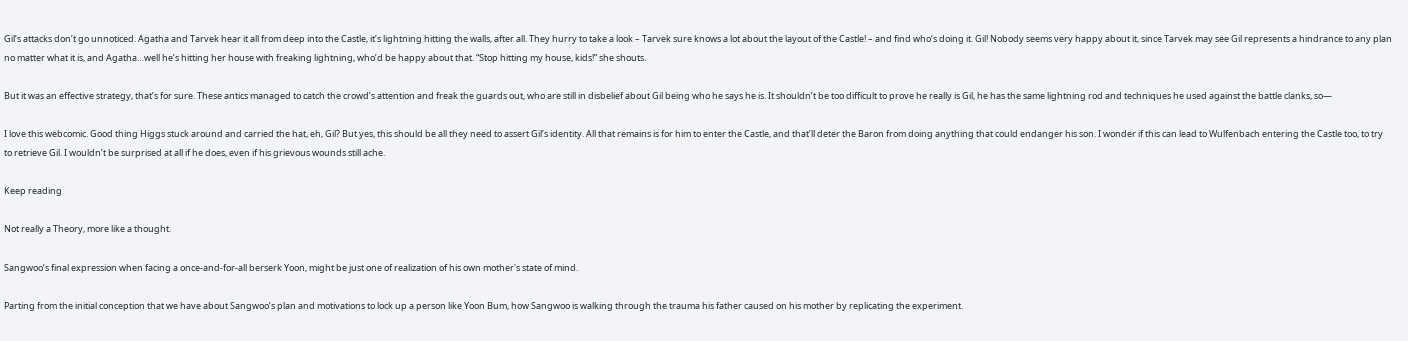Gil’s attacks don’t go unnoticed. Agatha and Tarvek hear it all from deep into the Castle, it’s lightning hitting the walls, after all. They hurry to take a look – Tarvek sure knows a lot about the layout of the Castle! – and find who’s doing it. Gil! Nobody seems very happy about it, since Tarvek may see Gil represents a hindrance to any plan no matter what it is, and Agatha…well he’s hitting her house with freaking lightning, who’d be happy about that. “Stop hitting my house, kids!” she shouts.

But it was an effective strategy, that’s for sure. These antics managed to catch the crowd’s attention and freak the guards out, who are still in disbelief about Gil being who he says he is. It shouldn’t be too difficult to prove he really is Gil, he has the same lightning rod and techniques he used against the battle clanks, so—

I love this webcomic. Good thing Higgs stuck around and carried the hat, eh, Gil? But yes, this should be all they need to assert Gil’s identity. All that remains is for him to enter the Castle, and that’ll deter the Baron from doing anything that could endanger his son. I wonder if this can lead to Wulfenbach entering the Castle too, to try to retrieve Gil. I wouldn’t be surprised at all if he does, even if his grievous wounds still ache.

Keep reading

Not really a Theory, more like a thought.

Sangwoo’s final expression when facing a once-and-for-all berserk Yoon, might be just one of realization of his own mother's state of mind.

Parting from the initial conception that we have about Sangwoo’s plan and motivations to lock up a person like Yoon Bum, how Sangwoo is walking through the trauma his father caused on his mother by replicating the experiment.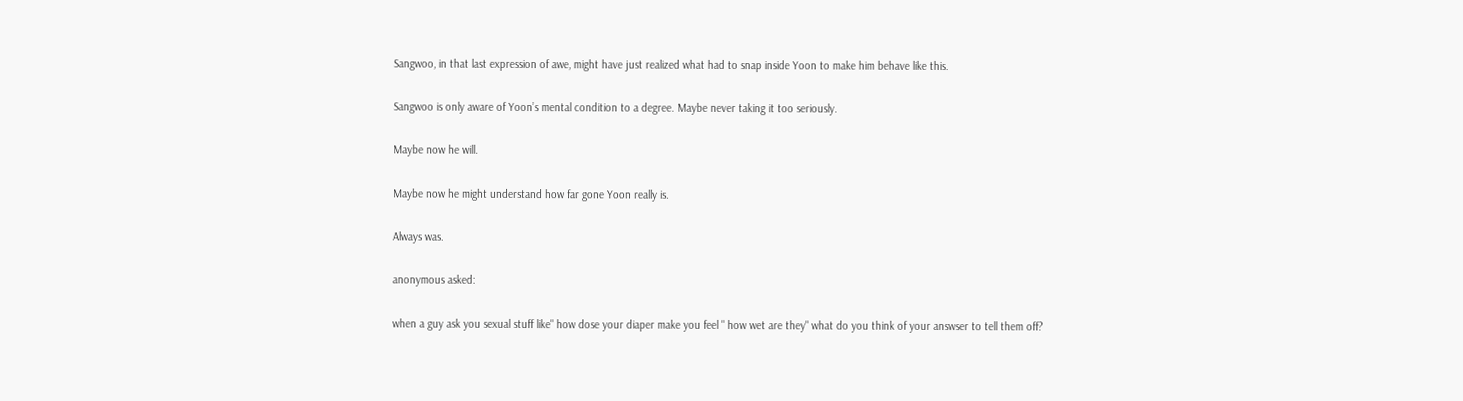Sangwoo, in that last expression of awe, might have just realized what had to snap inside Yoon to make him behave like this.

Sangwoo is only aware of Yoon’s mental condition to a degree. Maybe never taking it too seriously.

Maybe now he will.

Maybe now he might understand how far gone Yoon really is.

Always was.

anonymous asked:

when a guy ask you sexual stuff like" how dose your diaper make you feel " how wet are they" what do you think of your answser to tell them off?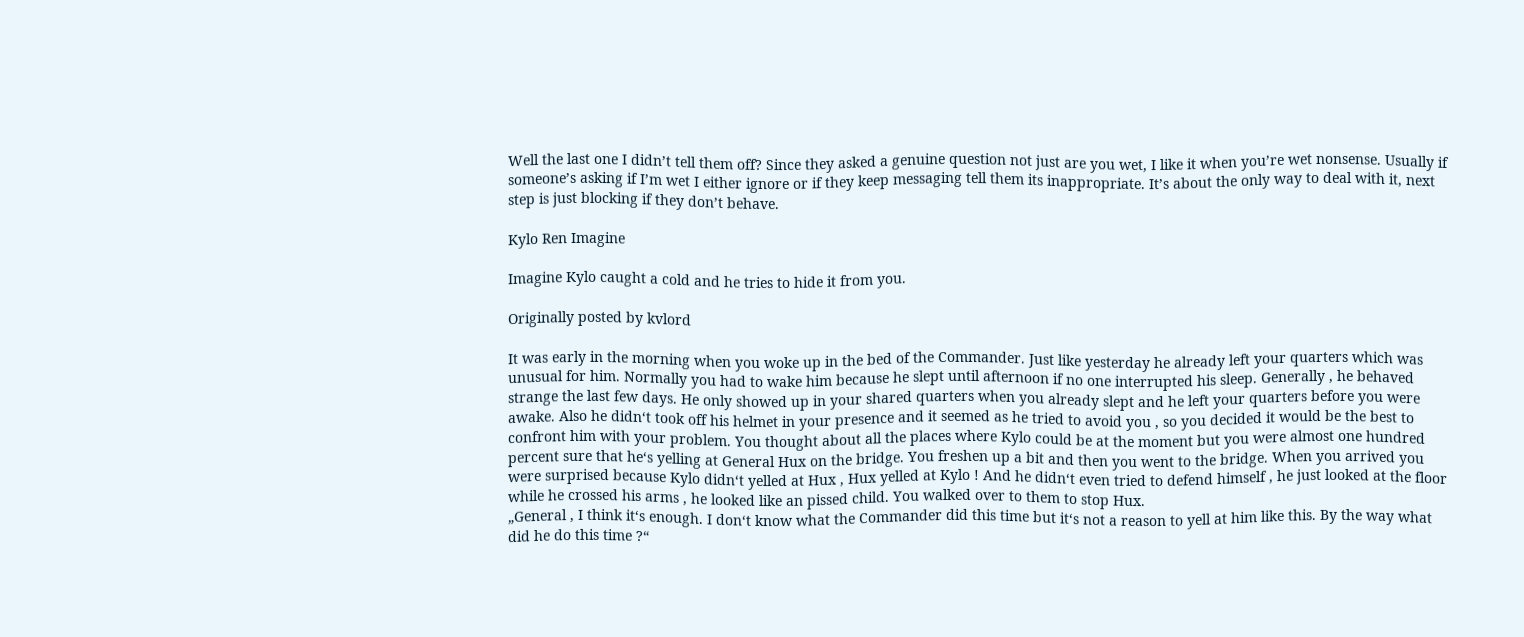Well the last one I didn’t tell them off? Since they asked a genuine question not just are you wet, I like it when you’re wet nonsense. Usually if someone’s asking if I’m wet I either ignore or if they keep messaging tell them its inappropriate. It’s about the only way to deal with it, next step is just blocking if they don’t behave.

Kylo Ren Imagine

Imagine Kylo caught a cold and he tries to hide it from you.

Originally posted by kvlord

It was early in the morning when you woke up in the bed of the Commander. Just like yesterday he already left your quarters which was unusual for him. Normally you had to wake him because he slept until afternoon if no one interrupted his sleep. Generally , he behaved strange the last few days. He only showed up in your shared quarters when you already slept and he left your quarters before you were awake. Also he didn‘t took off his helmet in your presence and it seemed as he tried to avoid you , so you decided it would be the best to confront him with your problem. You thought about all the places where Kylo could be at the moment but you were almost one hundred percent sure that he‘s yelling at General Hux on the bridge. You freshen up a bit and then you went to the bridge. When you arrived you were surprised because Kylo didn‘t yelled at Hux , Hux yelled at Kylo ! And he didn‘t even tried to defend himself , he just looked at the floor while he crossed his arms , he looked like an pissed child. You walked over to them to stop Hux.
„General , I think it‘s enough. I don‘t know what the Commander did this time but it‘s not a reason to yell at him like this. By the way what did he do this time ?“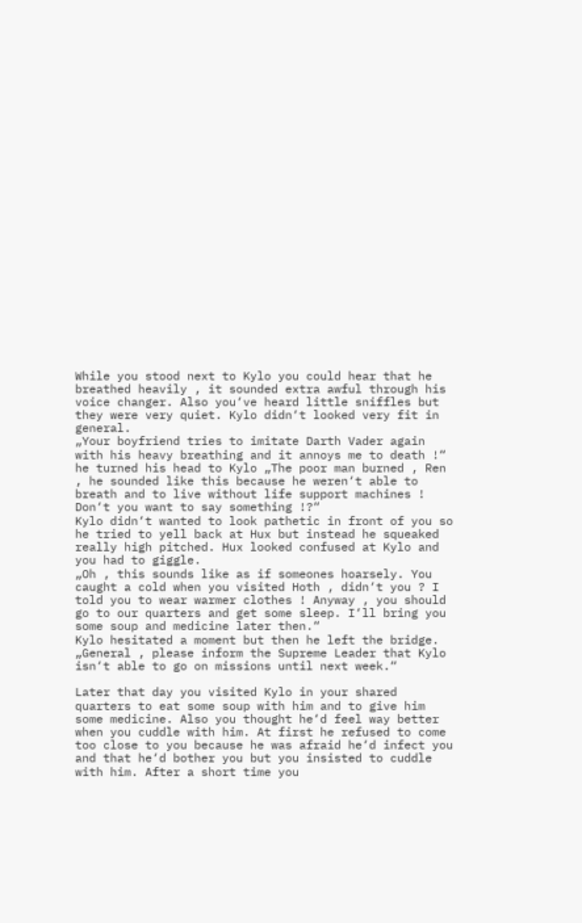While you stood next to Kylo you could hear that he breathed heavily , it sounded extra awful through his voice changer. Also you‘ve heard little sniffles but they were very quiet. Kylo didn‘t looked very fit in general.
„Your boyfriend tries to imitate Darth Vader again with his heavy breathing and it annoys me to death !“ he turned his head to Kylo „The poor man burned , Ren , he sounded like this because he weren‘t able to breath and to live without life support machines ! Don‘t you want to say something !?“
Kylo didn‘t wanted to look pathetic in front of you so he tried to yell back at Hux but instead he squeaked really high pitched. Hux looked confused at Kylo and you had to giggle.
„Oh , this sounds like as if someones hoarsely. You caught a cold when you visited Hoth , didn‘t you ? I told you to wear warmer clothes ! Anyway , you should go to our quarters and get some sleep. I‘ll bring you some soup and medicine later then.“
Kylo hesitated a moment but then he left the bridge.
„General , please inform the Supreme Leader that Kylo isn‘t able to go on missions until next week.“

Later that day you visited Kylo in your shared quarters to eat some soup with him and to give him some medicine. Also you thought he‘d feel way better when you cuddle with him. At first he refused to come too close to you because he was afraid he‘d infect you and that he‘d bother you but you insisted to cuddle with him. After a short time you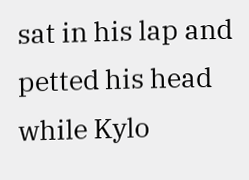sat in his lap and petted his head while Kylo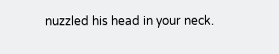nuzzled his head in your neck.